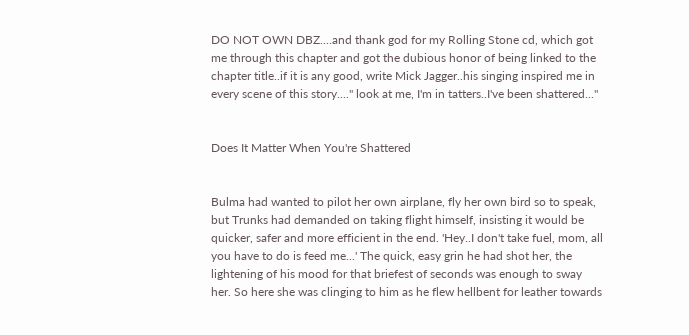DO NOT OWN DBZ....and thank god for my Rolling Stone cd, which got me through this chapter and got the dubious honor of being linked to the chapter title..if it is any good, write Mick Jagger..his singing inspired me in every scene of this story...." look at me, I'm in tatters..I've been shattered..."


Does It Matter When You're Shattered


Bulma had wanted to pilot her own airplane, fly her own bird so to speak, but Trunks had demanded on taking flight himself, insisting it would be quicker, safer and more efficient in the end. 'Hey..I don't take fuel, mom, all you have to do is feed me...' The quick, easy grin he had shot her, the lightening of his mood for that briefest of seconds was enough to sway her. So here she was clinging to him as he flew hellbent for leather towards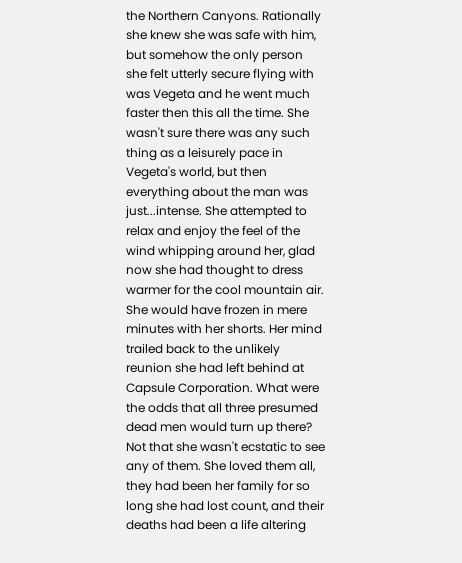the Northern Canyons. Rationally she knew she was safe with him, but somehow the only person she felt utterly secure flying with was Vegeta and he went much faster then this all the time. She wasn't sure there was any such thing as a leisurely pace in Vegeta's world, but then everything about the man was just...intense. She attempted to relax and enjoy the feel of the wind whipping around her, glad now she had thought to dress warmer for the cool mountain air. She would have frozen in mere minutes with her shorts. Her mind trailed back to the unlikely reunion she had left behind at Capsule Corporation. What were the odds that all three presumed dead men would turn up there? Not that she wasn't ecstatic to see any of them. She loved them all, they had been her family for so long she had lost count, and their deaths had been a life altering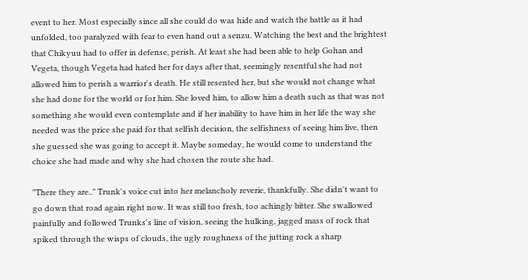event to her. Most especially since all she could do was hide and watch the battle as it had unfolded, too paralyzed with fear to even hand out a senzu. Watching the best and the brightest that Chikyuu had to offer in defense, perish. At least she had been able to help Gohan and Vegeta, though Vegeta had hated her for days after that, seemingly resentful she had not allowed him to perish a warrior's death. He still resented her, but she would not change what she had done for the world or for him. She loved him, to allow him a death such as that was not something she would even contemplate and if her inability to have him in her life the way she needed was the price she paid for that selfish decision, the selfishness of seeing him live, then she guessed she was going to accept it. Maybe someday, he would come to understand the choice she had made and why she had chosen the route she had.

"There they are.." Trunk's voice cut into her melancholy reverie, thankfully. She didn't want to go down that road again right now. It was still too fresh, too achingly bitter. She swallowed painfully and followed Trunks's line of vision, seeing the hulking, jagged mass of rock that spiked through the wisps of clouds, the ugly roughness of the jutting rock a sharp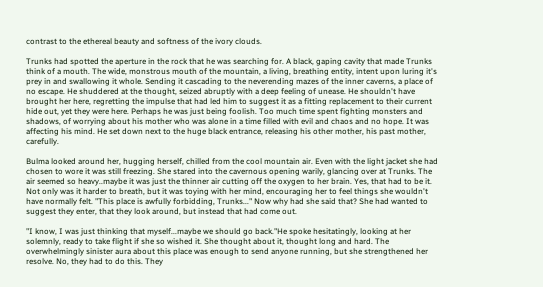contrast to the ethereal beauty and softness of the ivory clouds.

Trunks had spotted the aperture in the rock that he was searching for. A black, gaping cavity that made Trunks think of a mouth. The wide, monstrous mouth of the mountain, a living, breathing entity, intent upon luring it's prey in and swallowing it whole. Sending it cascading to the neverending mazes of the inner caverns, a place of no escape. He shuddered at the thought, seized abruptly with a deep feeling of unease. He shouldn't have brought her here, regretting the impulse that had led him to suggest it as a fitting replacement to their current hide out, yet they were here. Perhaps he was just being foolish. Too much time spent fighting monsters and shadows, of worrying about his mother who was alone in a time filled with evil and chaos and no hope. It was affecting his mind. He set down next to the huge black entrance, releasing his other mother, his past mother, carefully.

Bulma looked around her, hugging herself, chilled from the cool mountain air. Even with the light jacket she had chosen to wore it was still freezing. She stared into the cavernous opening warily, glancing over at Trunks. The air seemed so heavy..maybe it was just the thinner air cutting off the oxygen to her brain. Yes, that had to be it. Not only was it harder to breath, but it was toying with her mind, encouraging her to feel things she wouldn't have normally felt. "This place is awfully forbidding, Trunks..." Now why had she said that? She had wanted to suggest they enter, that they look around, but instead that had come out.

"I know, I was just thinking that myself...maybe we should go back."He spoke hesitatingly, looking at her solemnly, ready to take flight if she so wished it. She thought about it, thought long and hard. The overwhelmingly sinister aura about this place was enough to send anyone running, but she strengthened her resolve. No, they had to do this. They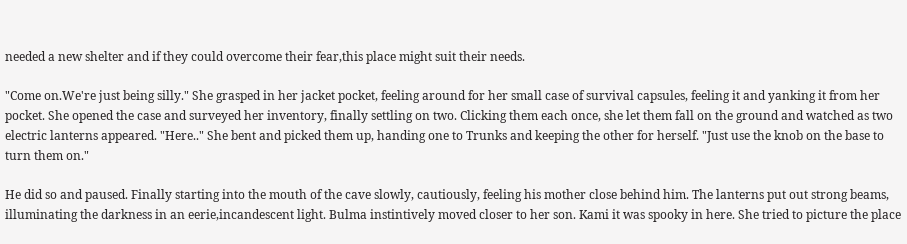needed a new shelter and if they could overcome their fear,this place might suit their needs.

"Come on.We're just being silly." She grasped in her jacket pocket, feeling around for her small case of survival capsules, feeling it and yanking it from her pocket. She opened the case and surveyed her inventory, finally settling on two. Clicking them each once, she let them fall on the ground and watched as two electric lanterns appeared. "Here.." She bent and picked them up, handing one to Trunks and keeping the other for herself. "Just use the knob on the base to turn them on."

He did so and paused. Finally starting into the mouth of the cave slowly, cautiously, feeling his mother close behind him. The lanterns put out strong beams, illuminating the darkness in an eerie,incandescent light. Bulma instintively moved closer to her son. Kami it was spooky in here. She tried to picture the place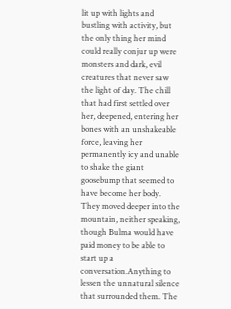lit up with lights and bustling with activity, but the only thing her mind could really conjur up were monsters and dark, evil creatures that never saw the light of day. The chill that had first settled over her, deepened, entering her bones with an unshakeable force, leaving her permanently icy and unable to shake the giant goosebump that seemed to have become her body. They moved deeper into the mountain, neither speaking, though Bulma would have paid money to be able to start up a conversation.Anything to lessen the unnatural silence that surrounded them. The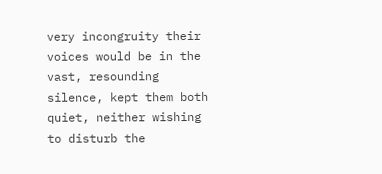very incongruity their voices would be in the vast, resounding silence, kept them both quiet, neither wishing to disturb the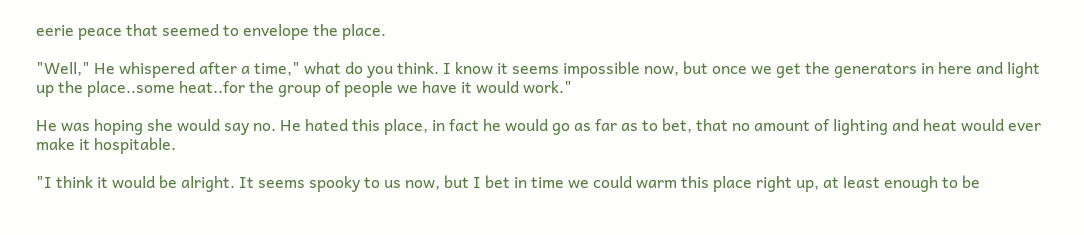eerie peace that seemed to envelope the place.

"Well," He whispered after a time," what do you think. I know it seems impossible now, but once we get the generators in here and light up the place..some heat..for the group of people we have it would work."

He was hoping she would say no. He hated this place, in fact he would go as far as to bet, that no amount of lighting and heat would ever make it hospitable.

"I think it would be alright. It seems spooky to us now, but I bet in time we could warm this place right up, at least enough to be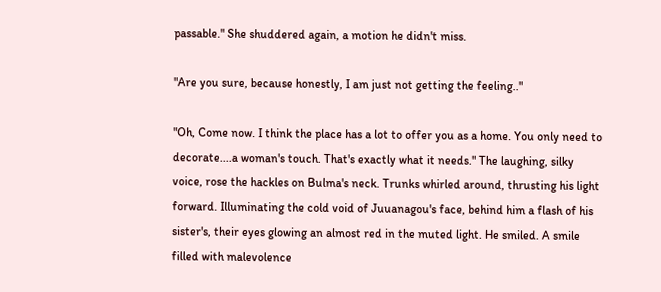passable." She shuddered again, a motion he didn't miss.

"Are you sure, because honestly, I am just not getting the feeling.."

"Oh, Come now. I think the place has a lot to offer you as a home. You only need to decorate....a woman's touch. That's exactly what it needs." The laughing, silky voice, rose the hackles on Bulma's neck. Trunks whirled around, thrusting his light forward. Illuminating the cold void of Juuanagou's face, behind him a flash of his sister's, their eyes glowing an almost red in the muted light. He smiled. A smile filled with malevolence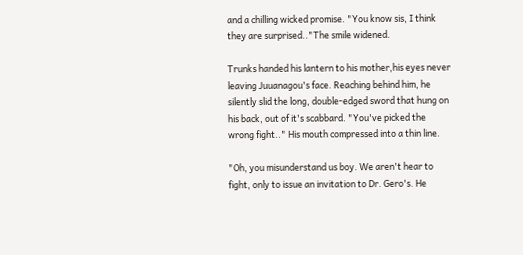and a chilling wicked promise. "You know sis, I think they are surprised.."The smile widened.

Trunks handed his lantern to his mother,his eyes never leaving Juuanagou's face. Reaching behind him, he silently slid the long, double-edged sword that hung on his back, out of it's scabbard. "You've picked the wrong fight.." His mouth compressed into a thin line.

"Oh, you misunderstand us boy. We aren't hear to fight, only to issue an invitation to Dr. Gero's. He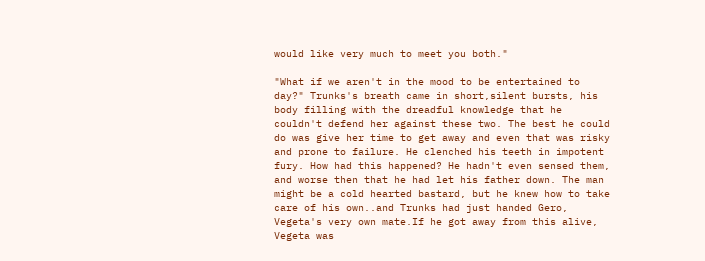would like very much to meet you both."

"What if we aren't in the mood to be entertained to day?" Trunks's breath came in short,silent bursts, his body filling with the dreadful knowledge that he couldn't defend her against these two. The best he could do was give her time to get away and even that was risky and prone to failure. He clenched his teeth in impotent fury. How had this happened? He hadn't even sensed them, and worse then that he had let his father down. The man might be a cold hearted bastard, but he knew how to take care of his own..and Trunks had just handed Gero, Vegeta's very own mate.If he got away from this alive, Vegeta was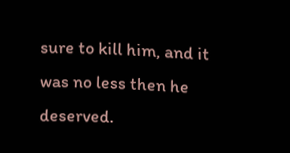sure to kill him, and it was no less then he deserved.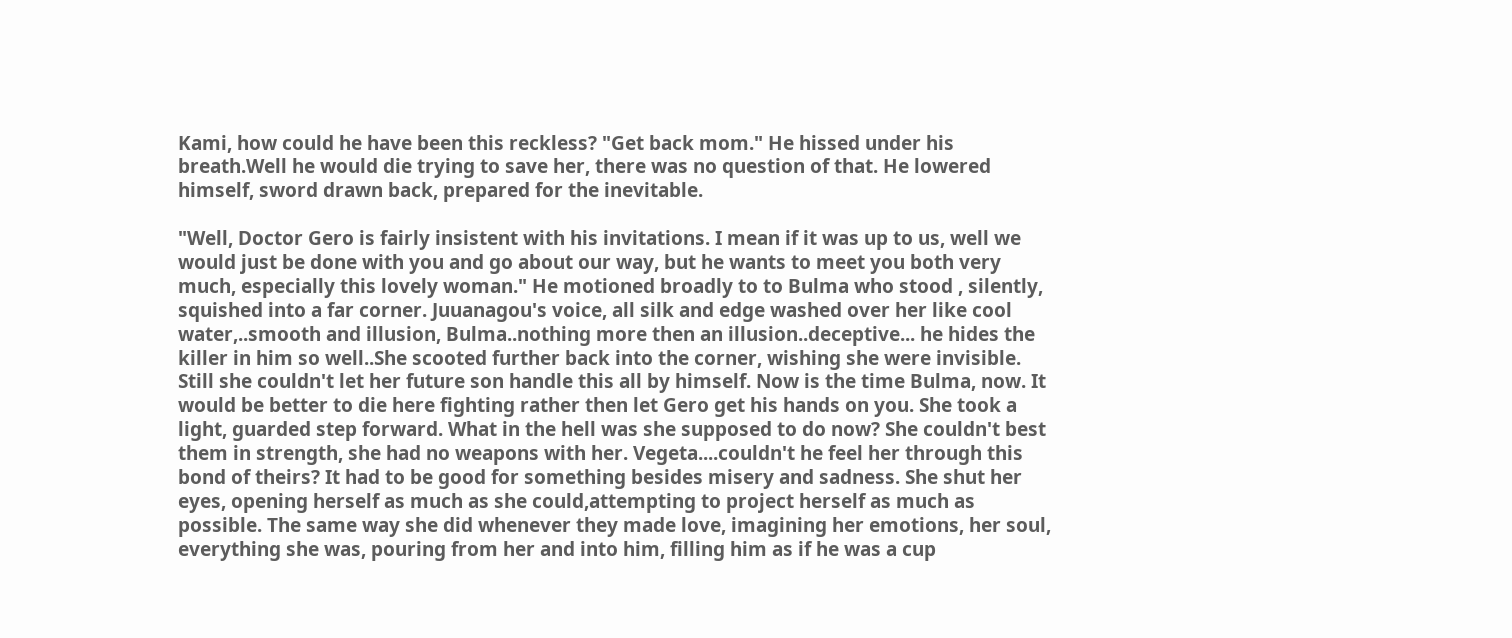Kami, how could he have been this reckless? "Get back mom." He hissed under his breath.Well he would die trying to save her, there was no question of that. He lowered himself, sword drawn back, prepared for the inevitable.

"Well, Doctor Gero is fairly insistent with his invitations. I mean if it was up to us, well we would just be done with you and go about our way, but he wants to meet you both very much, especially this lovely woman." He motioned broadly to to Bulma who stood , silently, squished into a far corner. Juuanagou's voice, all silk and edge washed over her like cool water,..smooth and illusion, Bulma..nothing more then an illusion..deceptive... he hides the killer in him so well..She scooted further back into the corner, wishing she were invisible. Still she couldn't let her future son handle this all by himself. Now is the time Bulma, now. It would be better to die here fighting rather then let Gero get his hands on you. She took a light, guarded step forward. What in the hell was she supposed to do now? She couldn't best them in strength, she had no weapons with her. Vegeta....couldn't he feel her through this bond of theirs? It had to be good for something besides misery and sadness. She shut her eyes, opening herself as much as she could,attempting to project herself as much as possible. The same way she did whenever they made love, imagining her emotions, her soul, everything she was, pouring from her and into him, filling him as if he was a cup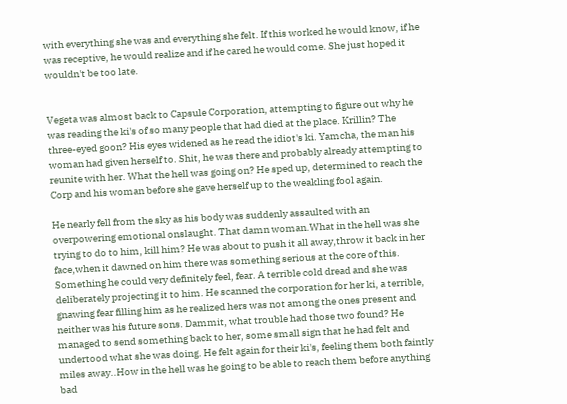with everything she was and everything she felt. If this worked he would know, if he was receptive, he would realize and if he cared he would come. She just hoped it wouldn't be too late.


Vegeta was almost back to Capsule Corporation, attempting to figure out why he was reading the ki's of so many people that had died at the place. Krillin? The three-eyed goon? His eyes widened as he read the idiot's ki. Yamcha, the man his woman had given herself to. Shit, he was there and probably already attempting to reunite with her. What the hell was going on? He sped up, determined to reach the Corp and his woman before she gave herself up to the weakling fool again.

He nearly fell from the sky as his body was suddenly assaulted with an overpowering emotional onslaught. That damn woman.What in the hell was she trying to do to him, kill him? He was about to push it all away,throw it back in her face,when it dawned on him there was something serious at the core of this. Something he could very definitely feel, fear. A terrible cold dread and she was deliberately projecting it to him. He scanned the corporation for her ki, a terrible, gnawing fear filling him as he realized hers was not among the ones present and neither was his future sons. Dammit, what trouble had those two found? He managed to send something back to her, some small sign that he had felt and undertood what she was doing. He felt again for their ki's, feeling them both faintly miles away..How in the hell was he going to be able to reach them before anything bad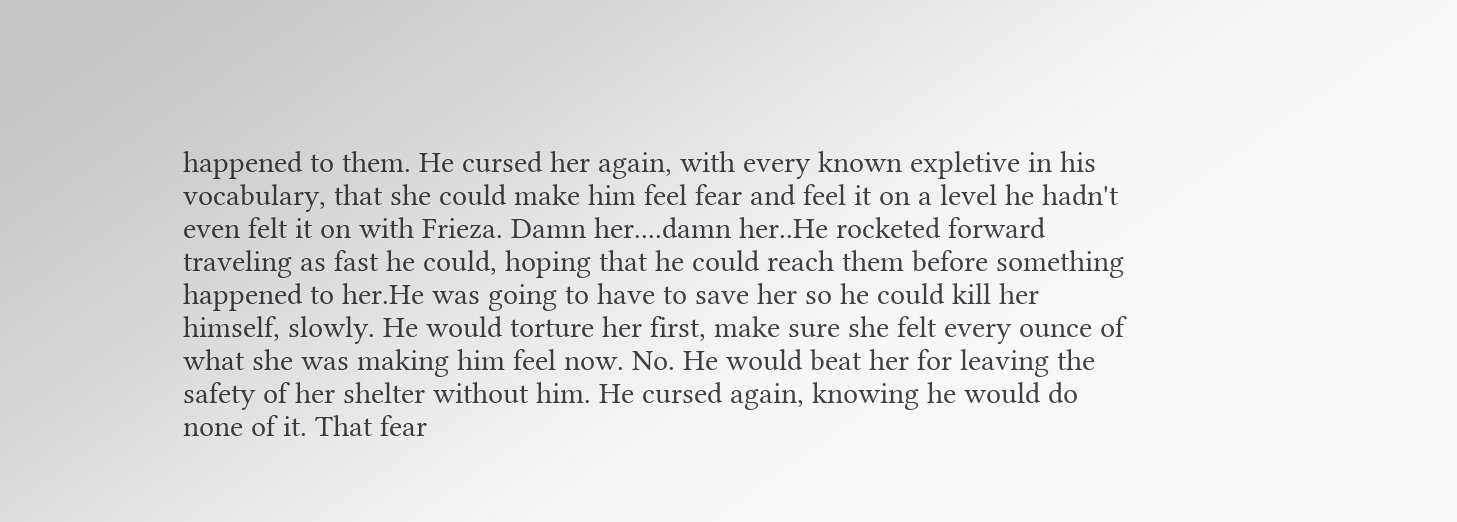happened to them. He cursed her again, with every known expletive in his vocabulary, that she could make him feel fear and feel it on a level he hadn't even felt it on with Frieza. Damn her....damn her..He rocketed forward traveling as fast he could, hoping that he could reach them before something happened to her.He was going to have to save her so he could kill her himself, slowly. He would torture her first, make sure she felt every ounce of what she was making him feel now. No. He would beat her for leaving the safety of her shelter without him. He cursed again, knowing he would do none of it. That fear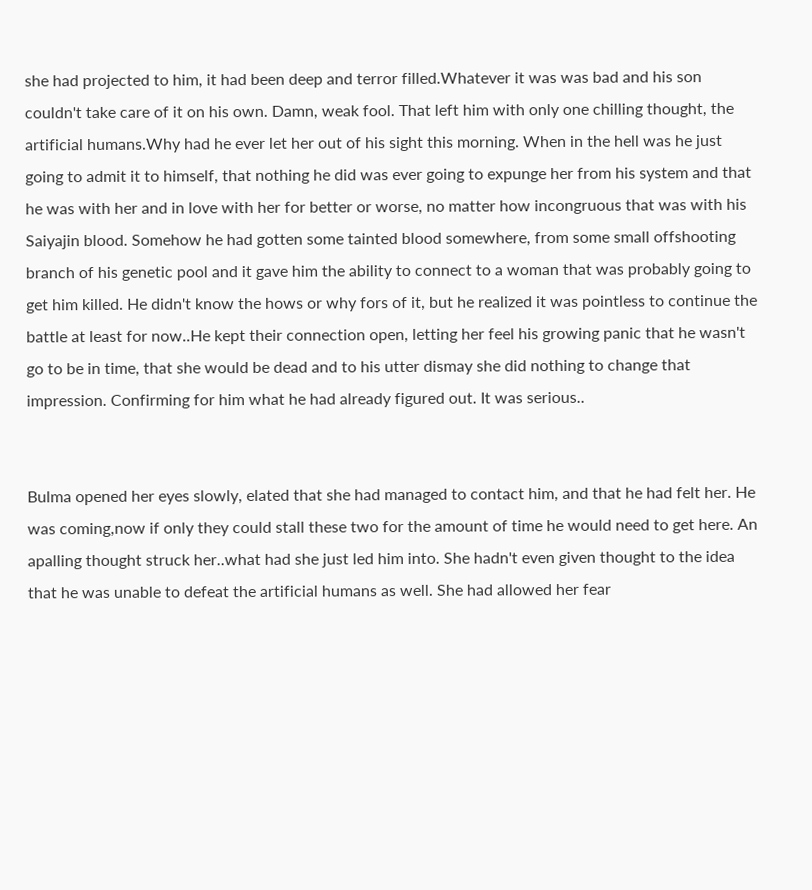she had projected to him, it had been deep and terror filled.Whatever it was was bad and his son couldn't take care of it on his own. Damn, weak fool. That left him with only one chilling thought, the artificial humans.Why had he ever let her out of his sight this morning. When in the hell was he just going to admit it to himself, that nothing he did was ever going to expunge her from his system and that he was with her and in love with her for better or worse, no matter how incongruous that was with his Saiyajin blood. Somehow he had gotten some tainted blood somewhere, from some small offshooting branch of his genetic pool and it gave him the ability to connect to a woman that was probably going to get him killed. He didn't know the hows or why fors of it, but he realized it was pointless to continue the battle at least for now..He kept their connection open, letting her feel his growing panic that he wasn't go to be in time, that she would be dead and to his utter dismay she did nothing to change that impression. Confirming for him what he had already figured out. It was serious..


Bulma opened her eyes slowly, elated that she had managed to contact him, and that he had felt her. He was coming,now if only they could stall these two for the amount of time he would need to get here. An apalling thought struck her..what had she just led him into. She hadn't even given thought to the idea that he was unable to defeat the artificial humans as well. She had allowed her fear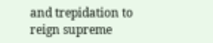and trepidation to reign supreme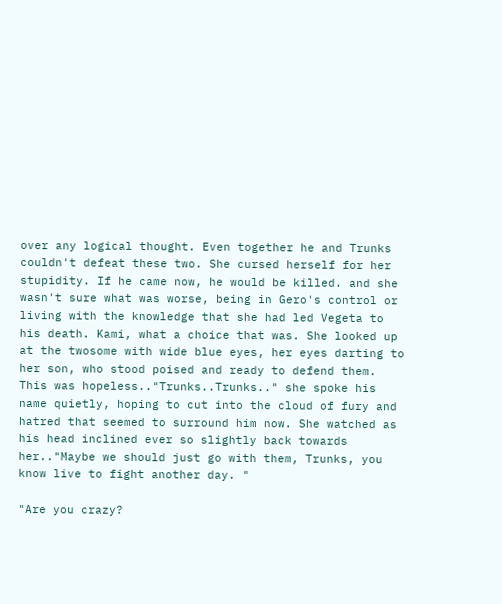over any logical thought. Even together he and Trunks couldn't defeat these two. She cursed herself for her stupidity. If he came now, he would be killed. and she wasn't sure what was worse, being in Gero's control or living with the knowledge that she had led Vegeta to his death. Kami, what a choice that was. She looked up at the twosome with wide blue eyes, her eyes darting to her son, who stood poised and ready to defend them. This was hopeless.."Trunks..Trunks.." she spoke his name quietly, hoping to cut into the cloud of fury and hatred that seemed to surround him now. She watched as his head inclined ever so slightly back towards her.."Maybe we should just go with them, Trunks, you know live to fight another day. "

"Are you crazy?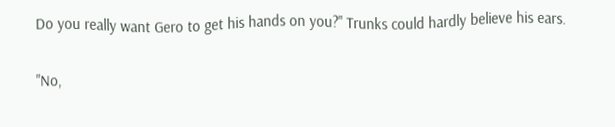Do you really want Gero to get his hands on you?" Trunks could hardly believe his ears.

"No,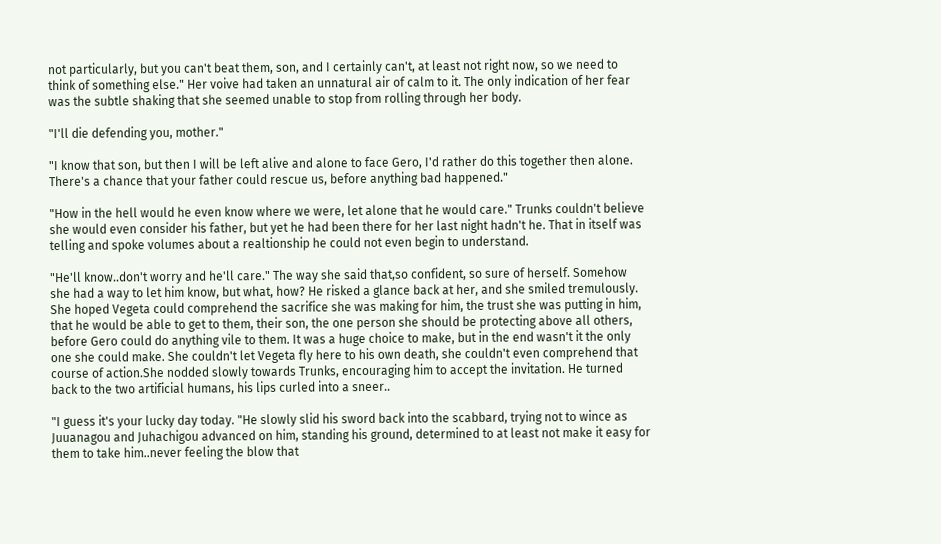not particularly, but you can't beat them, son, and I certainly can't, at least not right now, so we need to think of something else." Her voive had taken an unnatural air of calm to it. The only indication of her fear was the subtle shaking that she seemed unable to stop from rolling through her body.

"I'll die defending you, mother."

"I know that son, but then I will be left alive and alone to face Gero, I'd rather do this together then alone. There's a chance that your father could rescue us, before anything bad happened."

"How in the hell would he even know where we were, let alone that he would care." Trunks couldn't believe she would even consider his father, but yet he had been there for her last night hadn't he. That in itself was telling and spoke volumes about a realtionship he could not even begin to understand.

"He'll know..don't worry and he'll care." The way she said that,so confident, so sure of herself. Somehow she had a way to let him know, but what, how? He risked a glance back at her, and she smiled tremulously. She hoped Vegeta could comprehend the sacrifice she was making for him, the trust she was putting in him, that he would be able to get to them, their son, the one person she should be protecting above all others, before Gero could do anything vile to them. It was a huge choice to make, but in the end wasn't it the only one she could make. She couldn't let Vegeta fly here to his own death, she couldn't even comprehend that course of action.She nodded slowly towards Trunks, encouraging him to accept the invitation. He turned back to the two artificial humans, his lips curled into a sneer..

"I guess it's your lucky day today. "He slowly slid his sword back into the scabbard, trying not to wince as Juuanagou and Juhachigou advanced on him, standing his ground, determined to at least not make it easy for them to take him..never feeling the blow that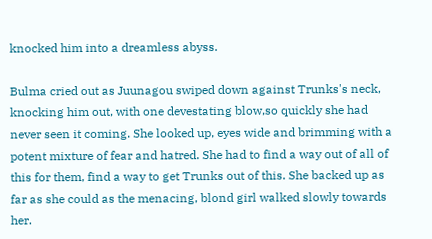knocked him into a dreamless abyss.

Bulma cried out as Juunagou swiped down against Trunks's neck, knocking him out, with one devestating blow,so quickly she had never seen it coming. She looked up, eyes wide and brimming with a potent mixture of fear and hatred. She had to find a way out of all of this for them, find a way to get Trunks out of this. She backed up as far as she could as the menacing, blond girl walked slowly towards her.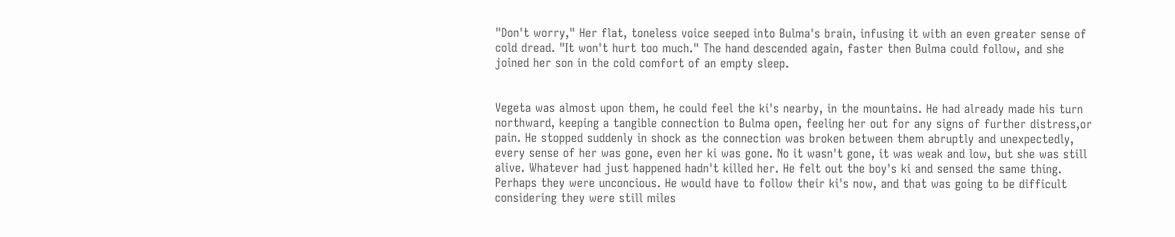"Don't worry," Her flat, toneless voice seeped into Bulma's brain, infusing it with an even greater sense of cold dread. "It won't hurt too much." The hand descended again, faster then Bulma could follow, and she joined her son in the cold comfort of an empty sleep.


Vegeta was almost upon them, he could feel the ki's nearby, in the mountains. He had already made his turn northward, keeping a tangible connection to Bulma open, feeling her out for any signs of further distress,or pain. He stopped suddenly in shock as the connection was broken between them abruptly and unexpectedly, every sense of her was gone, even her ki was gone. No it wasn't gone, it was weak and low, but she was still alive. Whatever had just happened hadn't killed her. He felt out the boy's ki and sensed the same thing. Perhaps they were unconcious. He would have to follow their ki's now, and that was going to be difficult considering they were still miles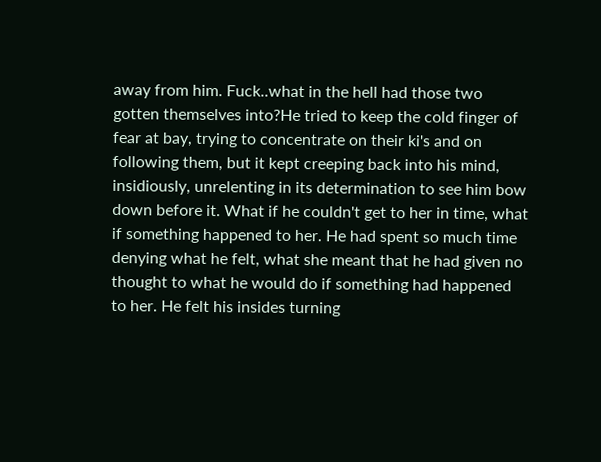away from him. Fuck..what in the hell had those two gotten themselves into?He tried to keep the cold finger of fear at bay, trying to concentrate on their ki's and on following them, but it kept creeping back into his mind, insidiously, unrelenting in its determination to see him bow down before it. What if he couldn't get to her in time, what if something happened to her. He had spent so much time denying what he felt, what she meant that he had given no thought to what he would do if something had happened to her. He felt his insides turning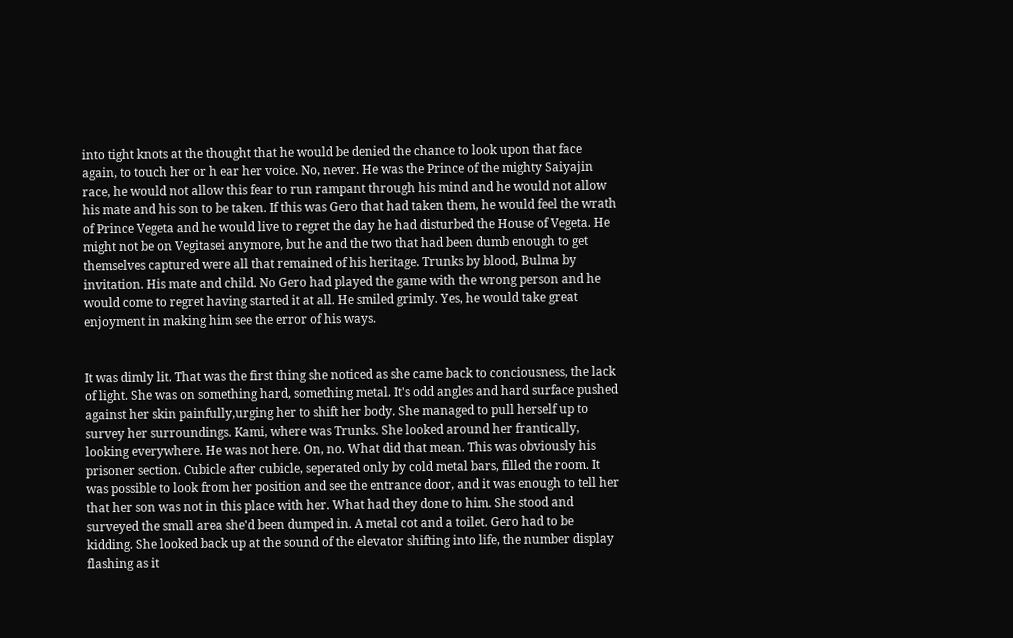into tight knots at the thought that he would be denied the chance to look upon that face again, to touch her or h ear her voice. No, never. He was the Prince of the mighty Saiyajin race, he would not allow this fear to run rampant through his mind and he would not allow his mate and his son to be taken. If this was Gero that had taken them, he would feel the wrath of Prince Vegeta and he would live to regret the day he had disturbed the House of Vegeta. He might not be on Vegitasei anymore, but he and the two that had been dumb enough to get themselves captured were all that remained of his heritage. Trunks by blood, Bulma by invitation. His mate and child. No Gero had played the game with the wrong person and he would come to regret having started it at all. He smiled grimly. Yes, he would take great enjoyment in making him see the error of his ways.


It was dimly lit. That was the first thing she noticed as she came back to conciousness, the lack of light. She was on something hard, something metal. It's odd angles and hard surface pushed against her skin painfully,urging her to shift her body. She managed to pull herself up to survey her surroundings. Kami, where was Trunks. She looked around her frantically, looking everywhere. He was not here. On, no. What did that mean. This was obviously his prisoner section. Cubicle after cubicle, seperated only by cold metal bars, filled the room. It was possible to look from her position and see the entrance door, and it was enough to tell her that her son was not in this place with her. What had they done to him. She stood and surveyed the small area she'd been dumped in. A metal cot and a toilet. Gero had to be kidding. She looked back up at the sound of the elevator shifting into life, the number display flashing as it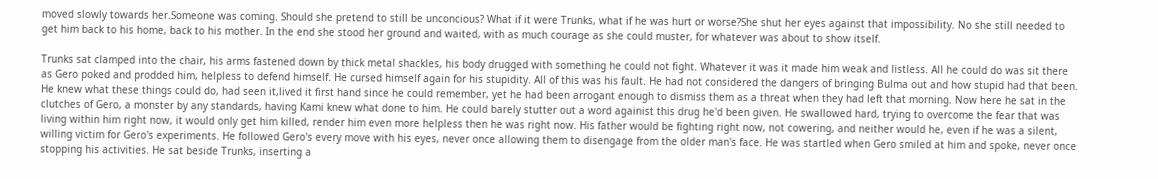moved slowly towards her.Someone was coming. Should she pretend to still be unconcious? What if it were Trunks, what if he was hurt or worse?She shut her eyes against that impossibility. No she still needed to get him back to his home, back to his mother. In the end she stood her ground and waited, with as much courage as she could muster, for whatever was about to show itself.

Trunks sat clamped into the chair, his arms fastened down by thick metal shackles, his body drugged with something he could not fight. Whatever it was it made him weak and listless. All he could do was sit there as Gero poked and prodded him, helpless to defend himself. He cursed himself again for his stupidity. All of this was his fault. He had not considered the dangers of bringing Bulma out and how stupid had that been. He knew what these things could do, had seen it,lived it first hand since he could remember, yet he had been arrogant enough to dismiss them as a threat when they had left that morning. Now here he sat in the clutches of Gero, a monster by any standards, having Kami knew what done to him. He could barely stutter out a word againist this drug he'd been given. He swallowed hard, trying to overcome the fear that was living within him right now, it would only get him killed, render him even more helpless then he was right now. His father would be fighting right now, not cowering, and neither would he, even if he was a silent, willing victim for Gero's experiments. He followed Gero's every move with his eyes, never once allowing them to disengage from the older man's face. He was startled when Gero smiled at him and spoke, never once stopping his activities. He sat beside Trunks, inserting a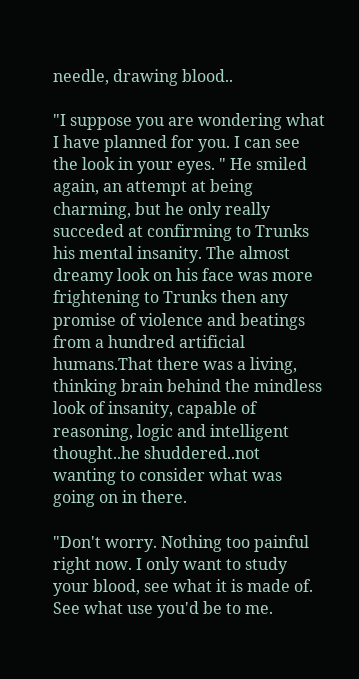needle, drawing blood..

"I suppose you are wondering what I have planned for you. I can see the look in your eyes. " He smiled again, an attempt at being charming, but he only really succeded at confirming to Trunks his mental insanity. The almost dreamy look on his face was more frightening to Trunks then any promise of violence and beatings from a hundred artificial humans.That there was a living, thinking brain behind the mindless look of insanity, capable of reasoning, logic and intelligent thought..he shuddered..not wanting to consider what was going on in there.

"Don't worry. Nothing too painful right now. I only want to study your blood, see what it is made of. See what use you'd be to me.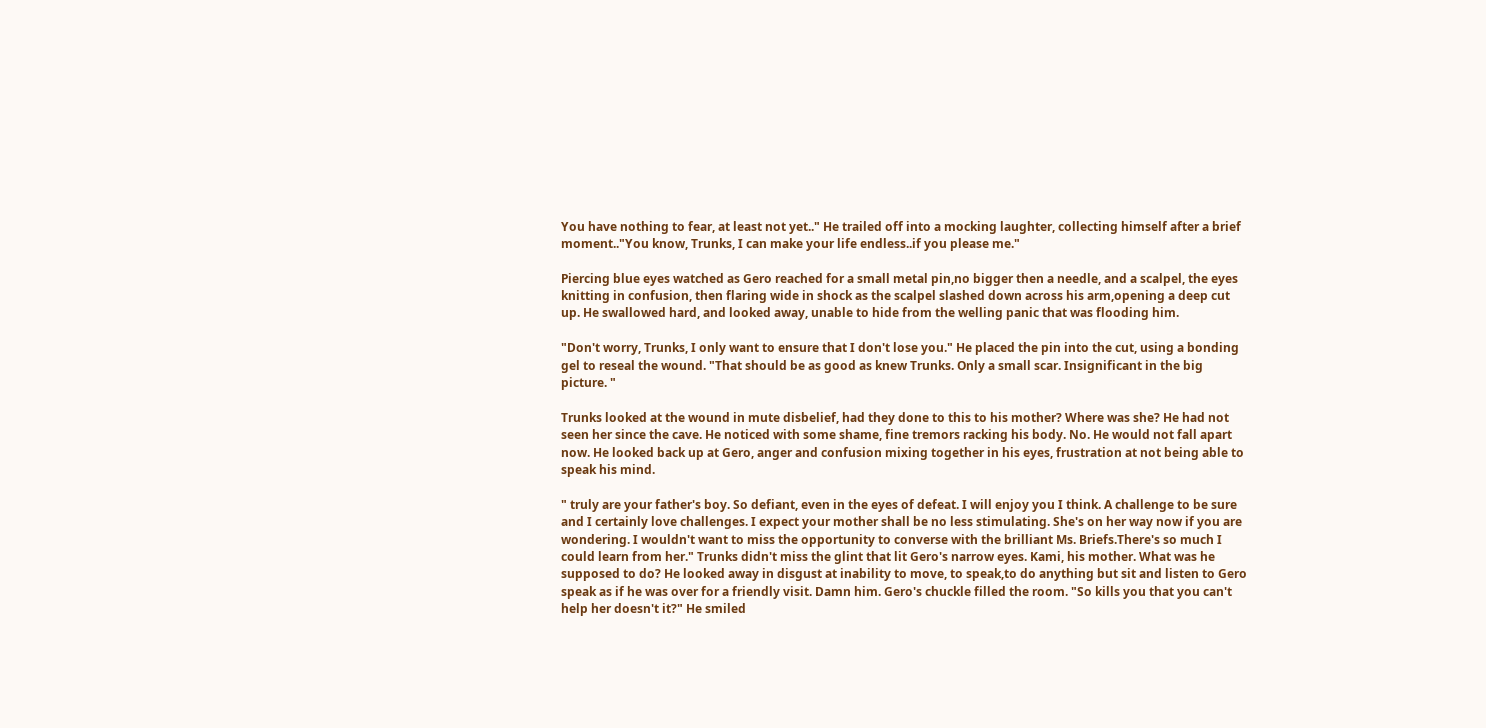You have nothing to fear, at least not yet.." He trailed off into a mocking laughter, collecting himself after a brief moment.."You know, Trunks, I can make your life endless..if you please me."

Piercing blue eyes watched as Gero reached for a small metal pin,no bigger then a needle, and a scalpel, the eyes knitting in confusion, then flaring wide in shock as the scalpel slashed down across his arm,opening a deep cut up. He swallowed hard, and looked away, unable to hide from the welling panic that was flooding him.

"Don't worry, Trunks, I only want to ensure that I don't lose you." He placed the pin into the cut, using a bonding gel to reseal the wound. "That should be as good as knew Trunks. Only a small scar. Insignificant in the big picture. "

Trunks looked at the wound in mute disbelief, had they done to this to his mother? Where was she? He had not seen her since the cave. He noticed with some shame, fine tremors racking his body. No. He would not fall apart now. He looked back up at Gero, anger and confusion mixing together in his eyes, frustration at not being able to speak his mind.

" truly are your father's boy. So defiant, even in the eyes of defeat. I will enjoy you I think. A challenge to be sure and I certainly love challenges. I expect your mother shall be no less stimulating. She's on her way now if you are wondering. I wouldn't want to miss the opportunity to converse with the brilliant Ms. Briefs.There's so much I could learn from her." Trunks didn't miss the glint that lit Gero's narrow eyes. Kami, his mother. What was he supposed to do? He looked away in disgust at inability to move, to speak,to do anything but sit and listen to Gero speak as if he was over for a friendly visit. Damn him. Gero's chuckle filled the room. "So kills you that you can't help her doesn't it?" He smiled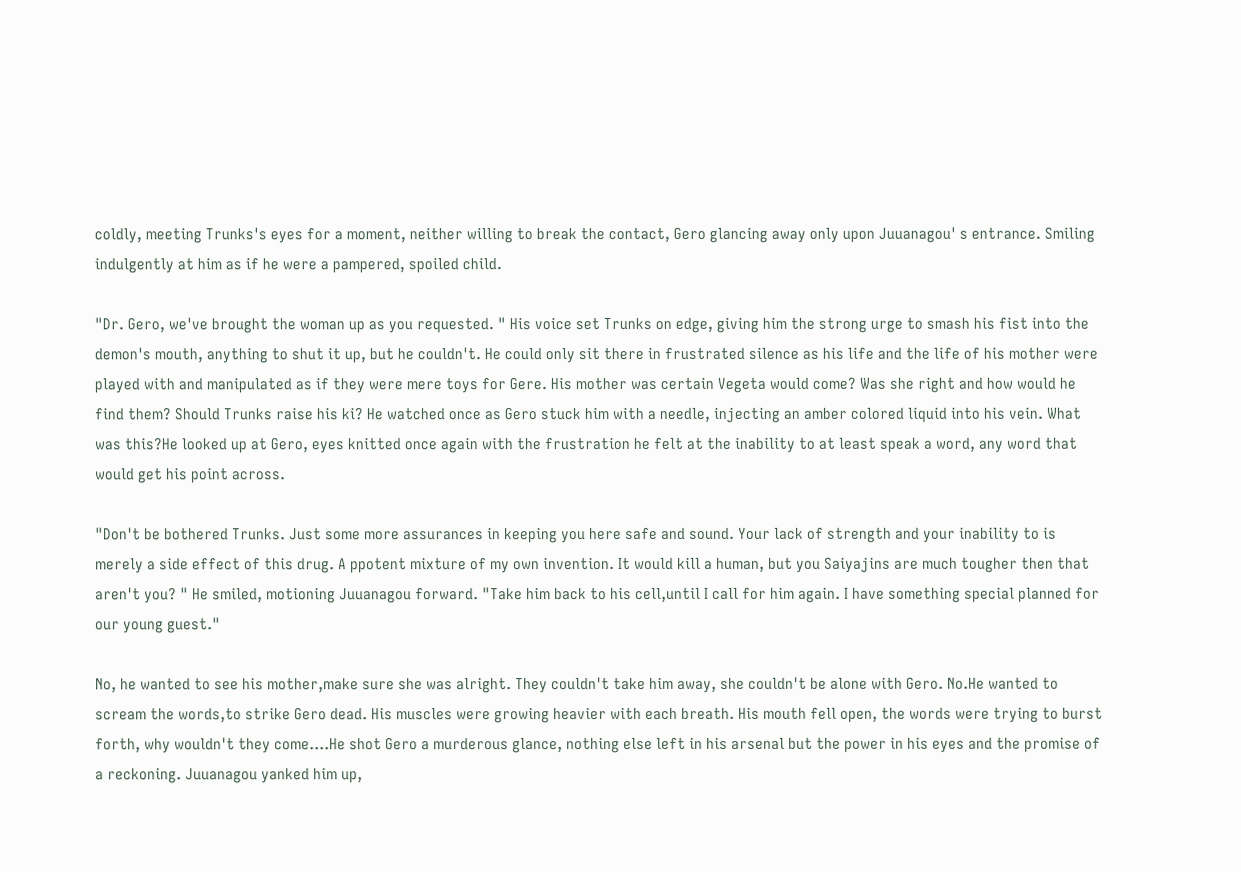coldly, meeting Trunks's eyes for a moment, neither willing to break the contact, Gero glancing away only upon Juuanagou' s entrance. Smiling indulgently at him as if he were a pampered, spoiled child.

"Dr. Gero, we've brought the woman up as you requested. " His voice set Trunks on edge, giving him the strong urge to smash his fist into the demon's mouth, anything to shut it up, but he couldn't. He could only sit there in frustrated silence as his life and the life of his mother were played with and manipulated as if they were mere toys for Gere. His mother was certain Vegeta would come? Was she right and how would he find them? Should Trunks raise his ki? He watched once as Gero stuck him with a needle, injecting an amber colored liquid into his vein. What was this?He looked up at Gero, eyes knitted once again with the frustration he felt at the inability to at least speak a word, any word that would get his point across.

"Don't be bothered Trunks. Just some more assurances in keeping you here safe and sound. Your lack of strength and your inability to is merely a side effect of this drug. A ppotent mixture of my own invention. It would kill a human, but you Saiyajins are much tougher then that aren't you? " He smiled, motioning Juuanagou forward. "Take him back to his cell,until I call for him again. I have something special planned for our young guest."

No, he wanted to see his mother,make sure she was alright. They couldn't take him away, she couldn't be alone with Gero. No.He wanted to scream the words,to strike Gero dead. His muscles were growing heavier with each breath. His mouth fell open, the words were trying to burst forth, why wouldn't they come....He shot Gero a murderous glance, nothing else left in his arsenal but the power in his eyes and the promise of a reckoning. Juuanagou yanked him up,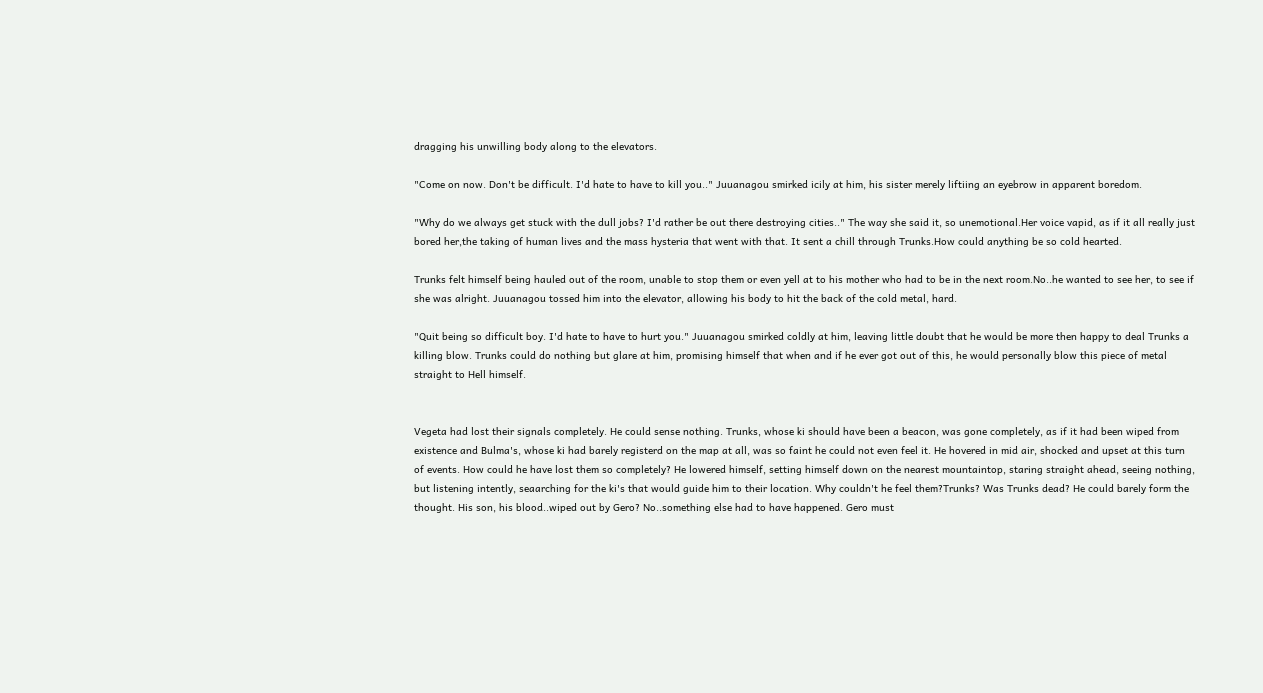dragging his unwilling body along to the elevators.

"Come on now. Don't be difficult. I'd hate to have to kill you.." Juuanagou smirked icily at him, his sister merely liftiing an eyebrow in apparent boredom.

"Why do we always get stuck with the dull jobs? I'd rather be out there destroying cities.." The way she said it, so unemotional.Her voice vapid, as if it all really just bored her,the taking of human lives and the mass hysteria that went with that. It sent a chill through Trunks.How could anything be so cold hearted.

Trunks felt himself being hauled out of the room, unable to stop them or even yell at to his mother who had to be in the next room.No..he wanted to see her, to see if she was alright. Juuanagou tossed him into the elevator, allowing his body to hit the back of the cold metal, hard.

"Quit being so difficult boy. I'd hate to have to hurt you." Juuanagou smirked coldly at him, leaving little doubt that he would be more then happy to deal Trunks a killing blow. Trunks could do nothing but glare at him, promising himself that when and if he ever got out of this, he would personally blow this piece of metal straight to Hell himself.


Vegeta had lost their signals completely. He could sense nothing. Trunks, whose ki should have been a beacon, was gone completely, as if it had been wiped from existence and Bulma's, whose ki had barely registerd on the map at all, was so faint he could not even feel it. He hovered in mid air, shocked and upset at this turn of events. How could he have lost them so completely? He lowered himself, setting himself down on the nearest mountaintop, staring straight ahead, seeing nothing, but listening intently, seaarching for the ki's that would guide him to their location. Why couldn't he feel them?Trunks? Was Trunks dead? He could barely form the thought. His son, his blood..wiped out by Gero? No..something else had to have happened. Gero must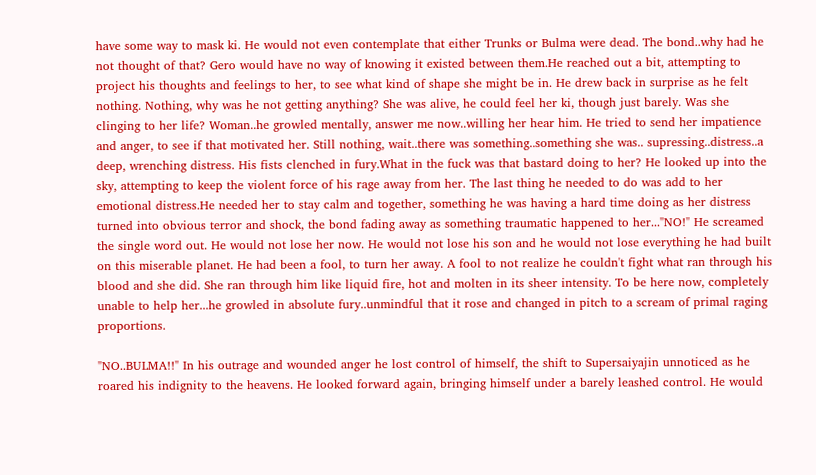have some way to mask ki. He would not even contemplate that either Trunks or Bulma were dead. The bond..why had he not thought of that? Gero would have no way of knowing it existed between them.He reached out a bit, attempting to project his thoughts and feelings to her, to see what kind of shape she might be in. He drew back in surprise as he felt nothing. Nothing, why was he not getting anything? She was alive, he could feel her ki, though just barely. Was she clinging to her life? Woman..he growled mentally, answer me now..willing her hear him. He tried to send her impatience and anger, to see if that motivated her. Still nothing, wait..there was something..something she was.. supressing..distress..a deep, wrenching distress. His fists clenched in fury.What in the fuck was that bastard doing to her? He looked up into the sky, attempting to keep the violent force of his rage away from her. The last thing he needed to do was add to her emotional distress.He needed her to stay calm and together, something he was having a hard time doing as her distress turned into obvious terror and shock, the bond fading away as something traumatic happened to her..."NO!" He screamed the single word out. He would not lose her now. He would not lose his son and he would not lose everything he had built on this miserable planet. He had been a fool, to turn her away. A fool to not realize he couldn't fight what ran through his blood and she did. She ran through him like liquid fire, hot and molten in its sheer intensity. To be here now, completely unable to help her...he growled in absolute fury..unmindful that it rose and changed in pitch to a scream of primal raging proportions.

"NO..BULMA!!" In his outrage and wounded anger he lost control of himself, the shift to Supersaiyajin unnoticed as he roared his indignity to the heavens. He looked forward again, bringing himself under a barely leashed control. He would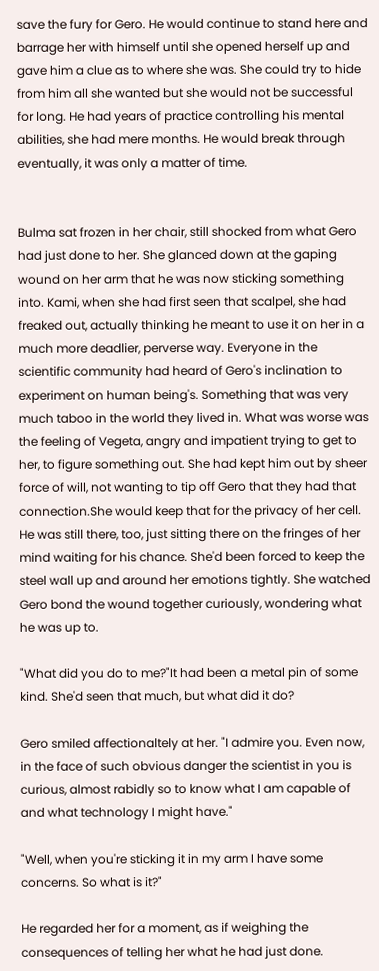save the fury for Gero. He would continue to stand here and barrage her with himself until she opened herself up and gave him a clue as to where she was. She could try to hide from him all she wanted but she would not be successful for long. He had years of practice controlling his mental abilities, she had mere months. He would break through eventually, it was only a matter of time.


Bulma sat frozen in her chair, still shocked from what Gero had just done to her. She glanced down at the gaping wound on her arm that he was now sticking something into. Kami, when she had first seen that scalpel, she had freaked out, actually thinking he meant to use it on her in a much more deadlier, perverse way. Everyone in the scientific community had heard of Gero's inclination to experiment on human being's. Something that was very much taboo in the world they lived in. What was worse was the feeling of Vegeta, angry and impatient trying to get to her, to figure something out. She had kept him out by sheer force of will, not wanting to tip off Gero that they had that connection.She would keep that for the privacy of her cell. He was still there, too, just sitting there on the fringes of her mind waiting for his chance. She'd been forced to keep the steel wall up and around her emotions tightly. She watched Gero bond the wound together curiously, wondering what he was up to.

"What did you do to me?"It had been a metal pin of some kind. She'd seen that much, but what did it do?

Gero smiled affectionaltely at her. "I admire you. Even now, in the face of such obvious danger the scientist in you is curious, almost rabidly so to know what I am capable of and what technology I might have."

"Well, when you're sticking it in my arm I have some concerns. So what is it?"

He regarded her for a moment, as if weighing the consequences of telling her what he had just done.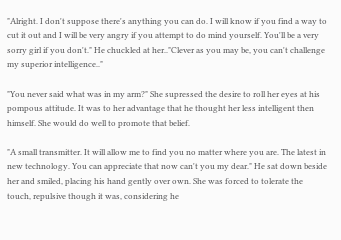"Alright. I don't suppose there's anything you can do. I will know if you find a way to cut it out and I will be very angry if you attempt to do mind yourself. You'll be a very sorry girl if you don't." He chuckled at her.."Clever as you may be, you can't challenge my superior intelligence.."

"You never said what was in my arm?" She supressed the desire to roll her eyes at his pompous attitude. It was to her advantage that he thought her less intelligent then himself. She would do well to promote that belief.

"A small transmitter. It will allow me to find you no matter where you are. The latest in new technology. You can appreciate that now can't you my dear." He sat down beside her and smiled, placing his hand gently over own. She was forced to tolerate the touch, repulsive though it was, considering he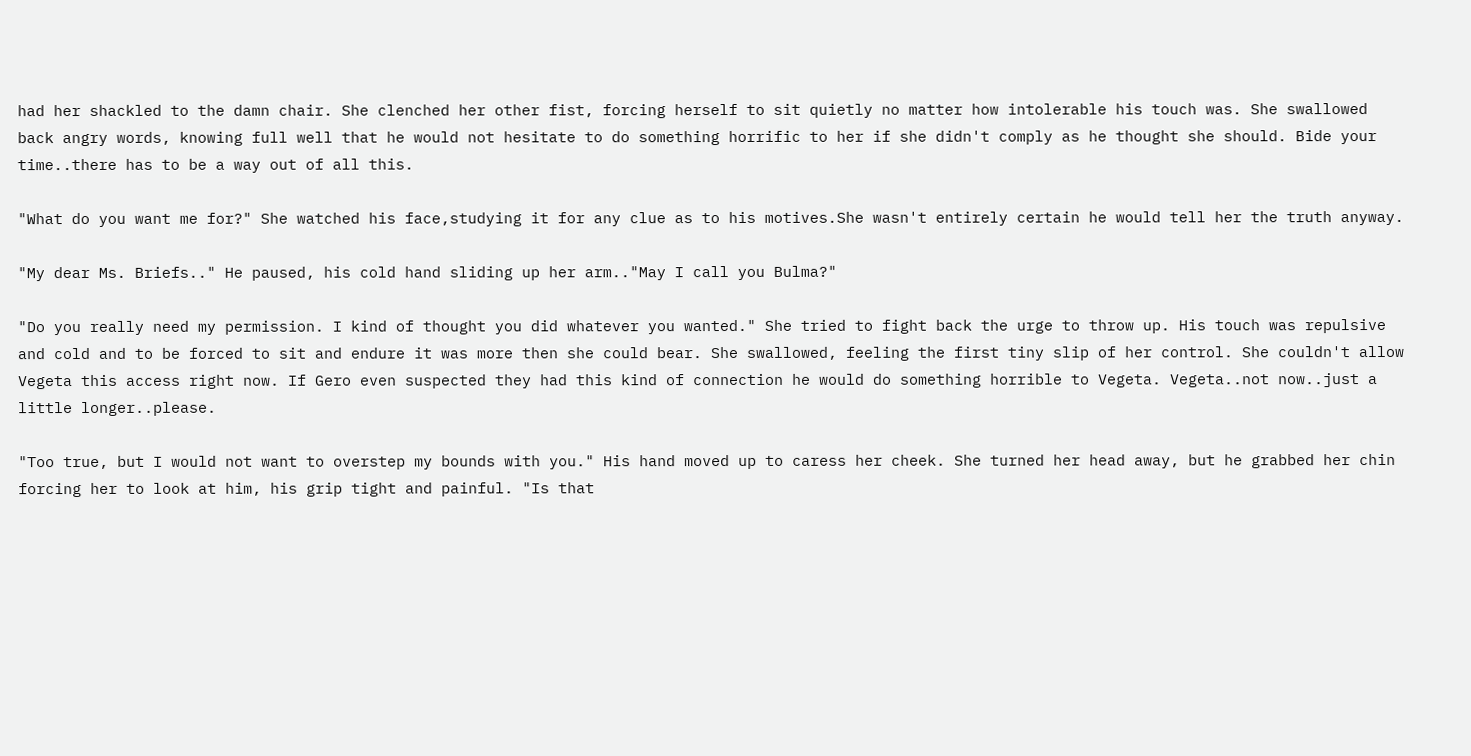had her shackled to the damn chair. She clenched her other fist, forcing herself to sit quietly no matter how intolerable his touch was. She swallowed back angry words, knowing full well that he would not hesitate to do something horrific to her if she didn't comply as he thought she should. Bide your time..there has to be a way out of all this.

"What do you want me for?" She watched his face,studying it for any clue as to his motives.She wasn't entirely certain he would tell her the truth anyway.

"My dear Ms. Briefs.." He paused, his cold hand sliding up her arm.."May I call you Bulma?"

"Do you really need my permission. I kind of thought you did whatever you wanted." She tried to fight back the urge to throw up. His touch was repulsive and cold and to be forced to sit and endure it was more then she could bear. She swallowed, feeling the first tiny slip of her control. She couldn't allow Vegeta this access right now. If Gero even suspected they had this kind of connection he would do something horrible to Vegeta. Vegeta..not now..just a little longer..please.

"Too true, but I would not want to overstep my bounds with you." His hand moved up to caress her cheek. She turned her head away, but he grabbed her chin forcing her to look at him, his grip tight and painful. "Is that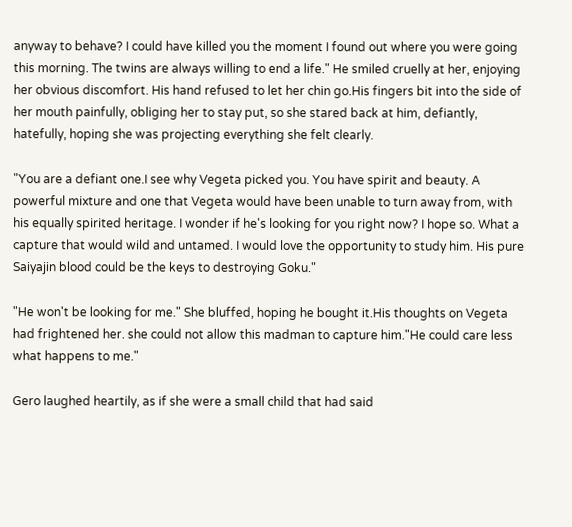anyway to behave? I could have killed you the moment I found out where you were going this morning. The twins are always willing to end a life." He smiled cruelly at her, enjoying her obvious discomfort. His hand refused to let her chin go.His fingers bit into the side of her mouth painfully, obliging her to stay put, so she stared back at him, defiantly, hatefully, hoping she was projecting everything she felt clearly.

"You are a defiant one.I see why Vegeta picked you. You have spirit and beauty. A powerful mixture and one that Vegeta would have been unable to turn away from, with his equally spirited heritage. I wonder if he's looking for you right now? I hope so. What a capture that would wild and untamed. I would love the opportunity to study him. His pure Saiyajin blood could be the keys to destroying Goku."

"He won't be looking for me." She bluffed, hoping he bought it.His thoughts on Vegeta had frightened her. she could not allow this madman to capture him."He could care less what happens to me."

Gero laughed heartily, as if she were a small child that had said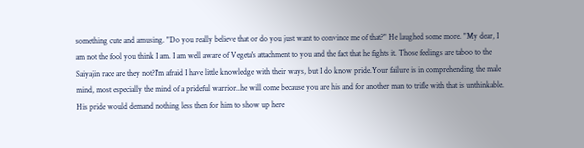something cute and amusing. "Do you really believe that or do you just want to convince me of that?" He laughed some more. "My dear, I am not the fool you think I am. I am well aware of Vegeta's attachment to you and the fact that he fights it. Those feelings are taboo to the Saiyajin race are they not?I'm afraid I have little knowledge with their ways, but I do know pride.Your failure is in comprehending the male mind, most especially the mind of a prideful warrior..he will come because you are his and for another man to trifle with that is unthinkable. His pride would demand nothing less then for him to show up here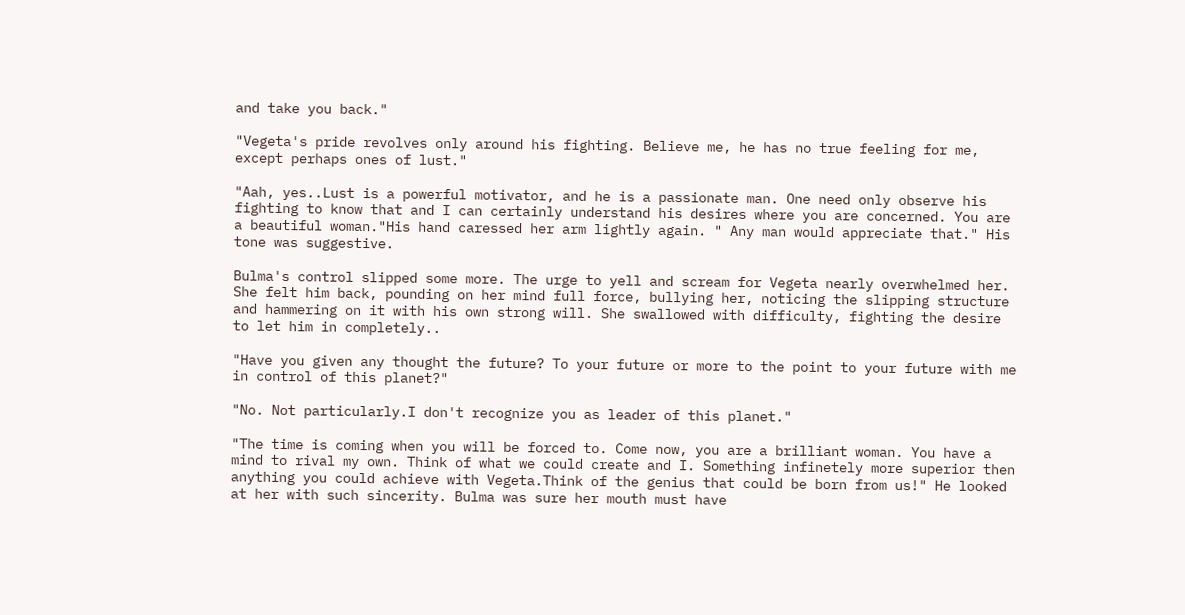and take you back."

"Vegeta's pride revolves only around his fighting. Believe me, he has no true feeling for me, except perhaps ones of lust."

"Aah, yes..Lust is a powerful motivator, and he is a passionate man. One need only observe his fighting to know that and I can certainly understand his desires where you are concerned. You are a beautiful woman."His hand caressed her arm lightly again. " Any man would appreciate that." His tone was suggestive.

Bulma's control slipped some more. The urge to yell and scream for Vegeta nearly overwhelmed her. She felt him back, pounding on her mind full force, bullying her, noticing the slipping structure and hammering on it with his own strong will. She swallowed with difficulty, fighting the desire to let him in completely..

"Have you given any thought the future? To your future or more to the point to your future with me in control of this planet?"

"No. Not particularly.I don't recognize you as leader of this planet."

"The time is coming when you will be forced to. Come now, you are a brilliant woman. You have a mind to rival my own. Think of what we could create and I. Something infinetely more superior then anything you could achieve with Vegeta.Think of the genius that could be born from us!" He looked at her with such sincerity. Bulma was sure her mouth must have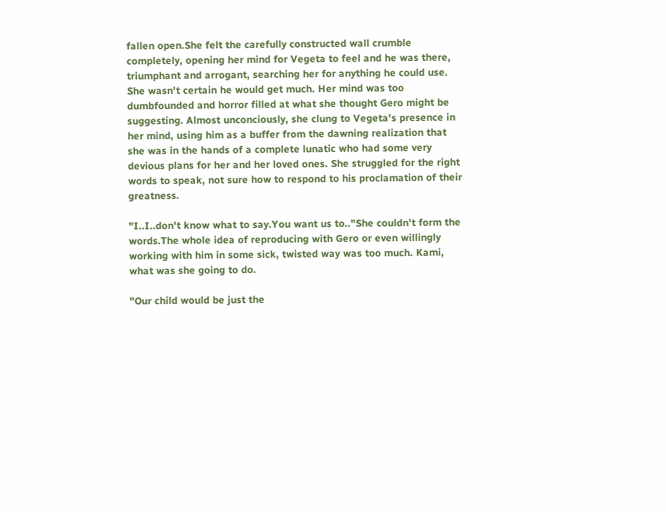fallen open.She felt the carefully constructed wall crumble completely, opening her mind for Vegeta to feel and he was there, triumphant and arrogant, searching her for anything he could use. She wasn't certain he would get much. Her mind was too dumbfounded and horror filled at what she thought Gero might be suggesting. Almost unconciously, she clung to Vegeta's presence in her mind, using him as a buffer from the dawning realization that she was in the hands of a complete lunatic who had some very devious plans for her and her loved ones. She struggled for the right words to speak, not sure how to respond to his proclamation of their greatness.

"I..I..don't know what to say.You want us to.."She couldn't form the words.The whole idea of reproducing with Gero or even willingly working with him in some sick, twisted way was too much. Kami, what was she going to do.

"Our child would be just the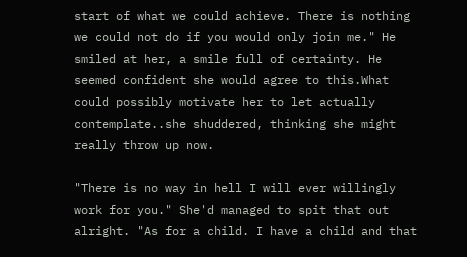start of what we could achieve. There is nothing we could not do if you would only join me." He smiled at her, a smile full of certainty. He seemed confident she would agree to this.What could possibly motivate her to let actually contemplate..she shuddered, thinking she might really throw up now.

"There is no way in hell I will ever willingly work for you." She'd managed to spit that out alright. "As for a child. I have a child and that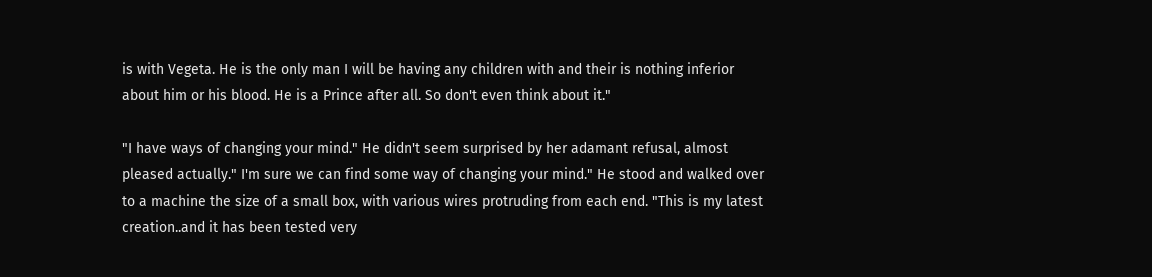is with Vegeta. He is the only man I will be having any children with and their is nothing inferior about him or his blood. He is a Prince after all. So don't even think about it."

"I have ways of changing your mind." He didn't seem surprised by her adamant refusal, almost pleased actually." I'm sure we can find some way of changing your mind." He stood and walked over to a machine the size of a small box, with various wires protruding from each end. "This is my latest creation..and it has been tested very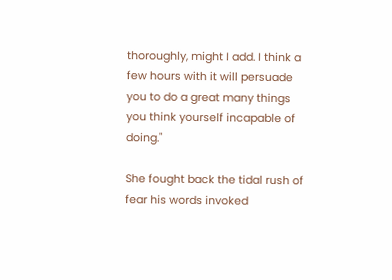thoroughly, might I add. I think a few hours with it will persuade you to do a great many things you think yourself incapable of doing."

She fought back the tidal rush of fear his words invoked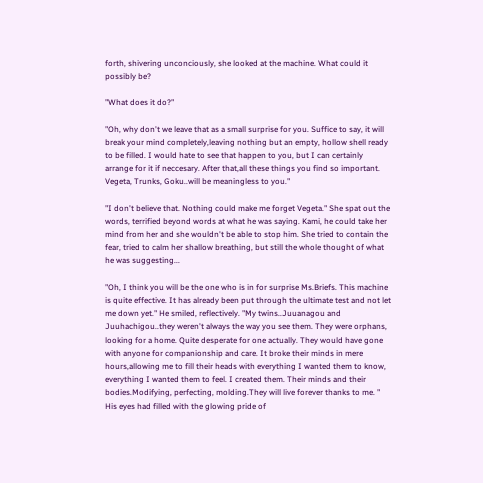forth, shivering unconciously, she looked at the machine. What could it possibly be?

"What does it do?"

"Oh, why don't we leave that as a small surprise for you. Suffice to say, it will break your mind completely,leaving nothing but an empty, hollow shell ready to be filled. I would hate to see that happen to you, but I can certainly arrange for it if neccesary. After that,all these things you find so important. Vegeta, Trunks, Goku..will be meaningless to you."

"I don't believe that. Nothing could make me forget Vegeta." She spat out the words, terrified beyond words at what he was saying. Kami, he could take her mind from her and she wouldn't be able to stop him. She tried to contain the fear, tried to calm her shallow breathing, but still the whole thought of what he was suggesting...

"Oh, I think you will be the one who is in for surprise Ms.Briefs. This machine is quite effective. It has already been put through the ultimate test and not let me down yet." He smiled, reflectively. "My twins..Juuanagou and Juuhachigou..they weren't always the way you see them. They were orphans, looking for a home. Quite desperate for one actually. They would have gone with anyone for companionship and care. It broke their minds in mere hours,allowing me to fill their heads with everything I wanted them to know, everything I wanted them to feel. I created them. Their minds and their bodies.Modifying, perfecting, molding.They will live forever thanks to me. " His eyes had filled with the glowing pride of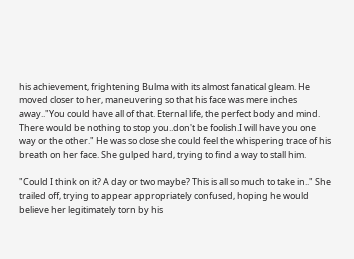his achievement, frightening Bulma with its almost fanatical gleam. He moved closer to her, maneuvering so that his face was mere inches away.."You could have all of that. Eternal life, the perfect body and mind. There would be nothing to stop you..don't be foolish.I will have you one way or the other." He was so close she could feel the whispering trace of his breath on her face. She gulped hard, trying to find a way to stall him.

"Could I think on it? A day or two maybe? This is all so much to take in.." She trailed off, trying to appear appropriately confused, hoping he would believe her legitimately torn by his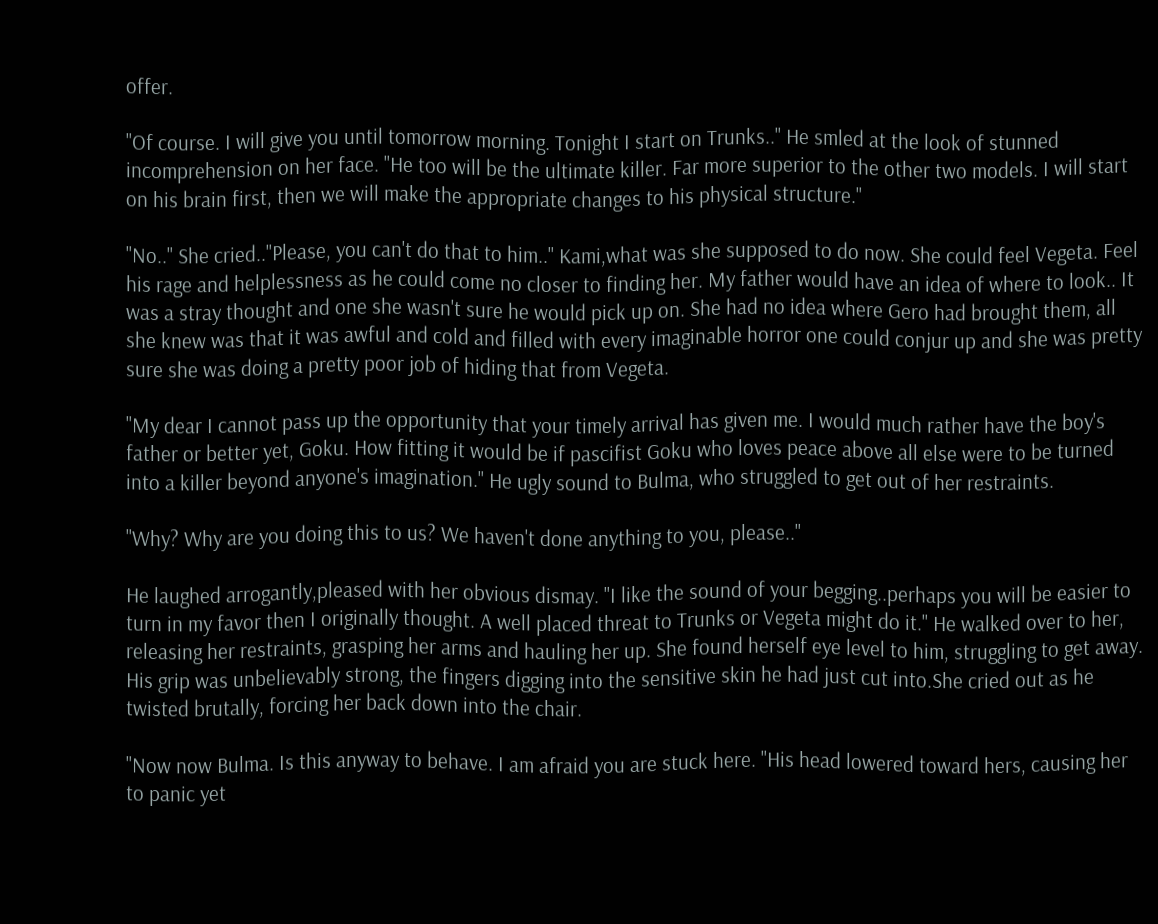offer.

"Of course. I will give you until tomorrow morning. Tonight I start on Trunks.." He smled at the look of stunned incomprehension on her face. "He too will be the ultimate killer. Far more superior to the other two models. I will start on his brain first, then we will make the appropriate changes to his physical structure."

"No.." She cried.."Please, you can't do that to him.." Kami,what was she supposed to do now. She could feel Vegeta. Feel his rage and helplessness as he could come no closer to finding her. My father would have an idea of where to look.. It was a stray thought and one she wasn't sure he would pick up on. She had no idea where Gero had brought them, all she knew was that it was awful and cold and filled with every imaginable horror one could conjur up and she was pretty sure she was doing a pretty poor job of hiding that from Vegeta.

"My dear I cannot pass up the opportunity that your timely arrival has given me. I would much rather have the boy's father or better yet, Goku. How fitting it would be if pascifist Goku who loves peace above all else were to be turned into a killer beyond anyone's imagination." He ugly sound to Bulma, who struggled to get out of her restraints.

"Why? Why are you doing this to us? We haven't done anything to you, please.."

He laughed arrogantly,pleased with her obvious dismay. "I like the sound of your begging..perhaps you will be easier to turn in my favor then I originally thought. A well placed threat to Trunks or Vegeta might do it." He walked over to her, releasing her restraints, grasping her arms and hauling her up. She found herself eye level to him, struggling to get away. His grip was unbelievably strong, the fingers digging into the sensitive skin he had just cut into.She cried out as he twisted brutally, forcing her back down into the chair.

"Now now Bulma. Is this anyway to behave. I am afraid you are stuck here. "His head lowered toward hers, causing her to panic yet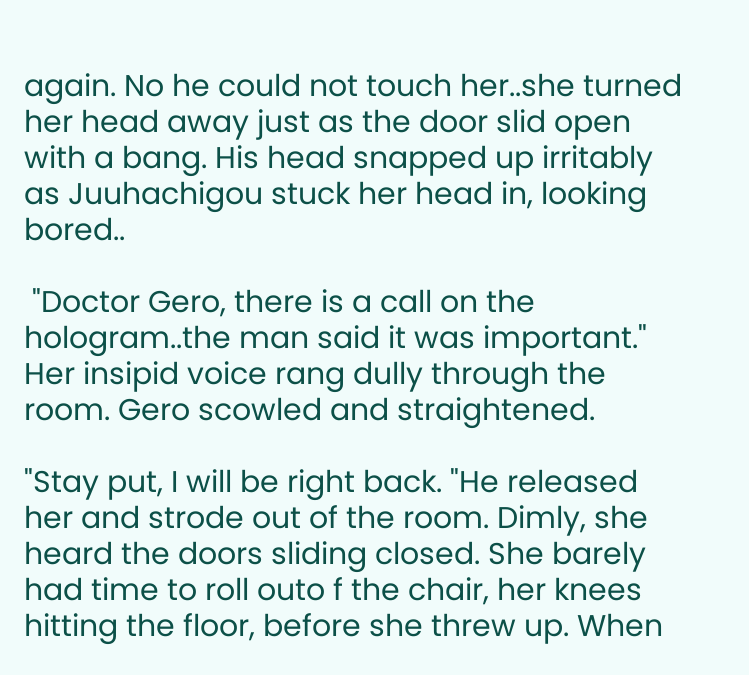again. No he could not touch her..she turned her head away just as the door slid open with a bang. His head snapped up irritably as Juuhachigou stuck her head in, looking bored..

 "Doctor Gero, there is a call on the hologram..the man said it was important." Her insipid voice rang dully through the room. Gero scowled and straightened.

"Stay put, I will be right back. "He released her and strode out of the room. Dimly, she heard the doors sliding closed. She barely had time to roll outo f the chair, her knees hitting the floor, before she threw up. When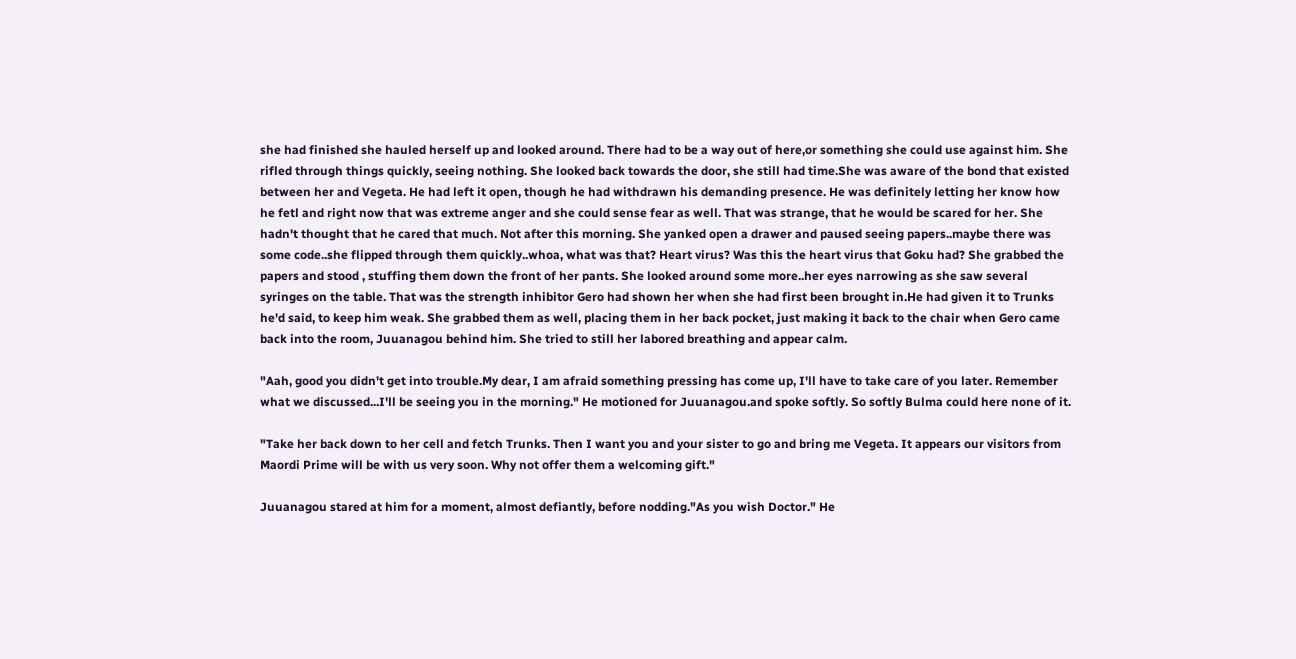she had finished she hauled herself up and looked around. There had to be a way out of here,or something she could use against him. She rifled through things quickly, seeing nothing. She looked back towards the door, she still had time.She was aware of the bond that existed between her and Vegeta. He had left it open, though he had withdrawn his demanding presence. He was definitely letting her know how he fetl and right now that was extreme anger and she could sense fear as well. That was strange, that he would be scared for her. She hadn't thought that he cared that much. Not after this morning. She yanked open a drawer and paused seeing papers..maybe there was some code..she flipped through them quickly..whoa, what was that? Heart virus? Was this the heart virus that Goku had? She grabbed the papers and stood , stuffing them down the front of her pants. She looked around some more..her eyes narrowing as she saw several syringes on the table. That was the strength inhibitor Gero had shown her when she had first been brought in.He had given it to Trunks he'd said, to keep him weak. She grabbed them as well, placing them in her back pocket, just making it back to the chair when Gero came back into the room, Juuanagou behind him. She tried to still her labored breathing and appear calm.

"Aah, good you didn't get into trouble.My dear, I am afraid something pressing has come up, I'll have to take care of you later. Remember what we discussed...I'll be seeing you in the morning." He motioned for Juuanagou.and spoke softly. So softly Bulma could here none of it.

"Take her back down to her cell and fetch Trunks. Then I want you and your sister to go and bring me Vegeta. It appears our visitors from Maordi Prime will be with us very soon. Why not offer them a welcoming gift."

Juuanagou stared at him for a moment, almost defiantly, before nodding."As you wish Doctor." He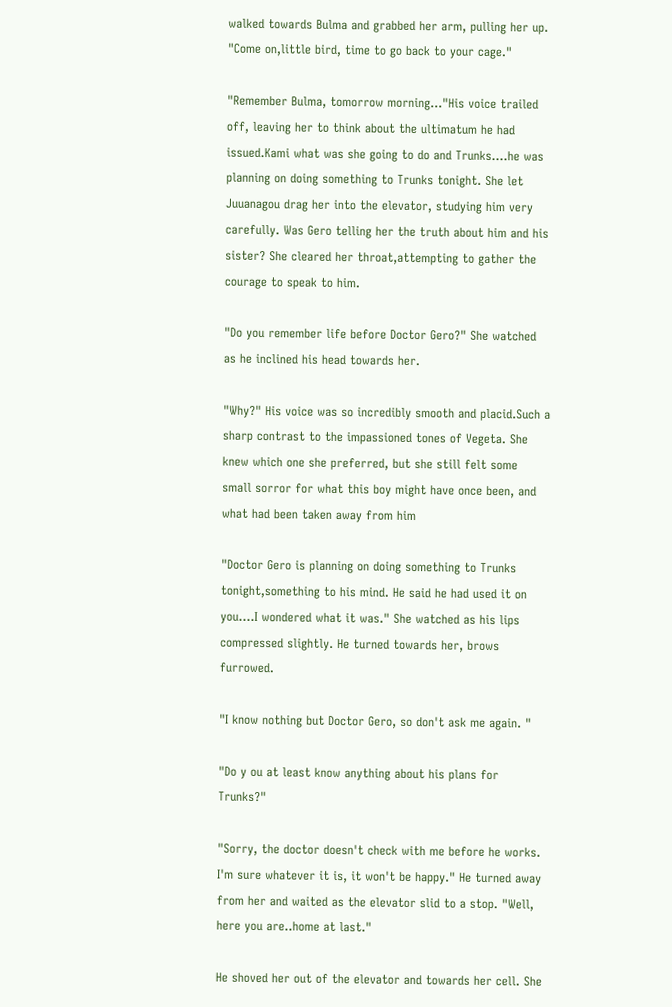walked towards Bulma and grabbed her arm, pulling her up. "Come on,little bird, time to go back to your cage."

"Remember Bulma, tomorrow morning..."His voice trailed off, leaving her to think about the ultimatum he had issued.Kami what was she going to do and Trunks....he was planning on doing something to Trunks tonight. She let Juuanagou drag her into the elevator, studying him very carefully. Was Gero telling her the truth about him and his sister? She cleared her throat,attempting to gather the courage to speak to him.

"Do you remember life before Doctor Gero?" She watched as he inclined his head towards her.

"Why?" His voice was so incredibly smooth and placid.Such a sharp contrast to the impassioned tones of Vegeta. She knew which one she preferred, but she still felt some small sorror for what this boy might have once been, and what had been taken away from him

"Doctor Gero is planning on doing something to Trunks tonight,something to his mind. He said he had used it on you....I wondered what it was." She watched as his lips compressed slightly. He turned towards her, brows furrowed.

"I know nothing but Doctor Gero, so don't ask me again. "

"Do y ou at least know anything about his plans for Trunks?"

"Sorry, the doctor doesn't check with me before he works. I'm sure whatever it is, it won't be happy." He turned away from her and waited as the elevator slid to a stop. "Well, here you are..home at last."

He shoved her out of the elevator and towards her cell. She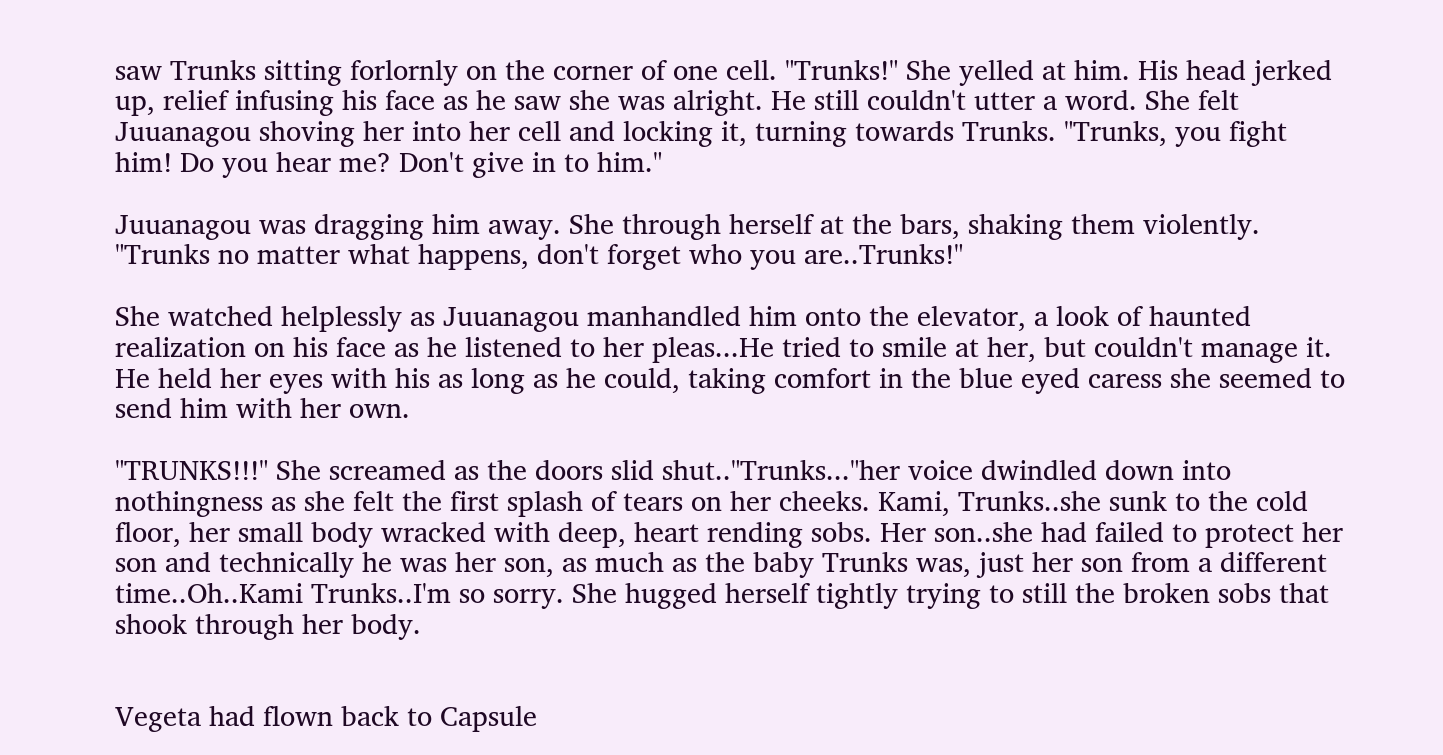saw Trunks sitting forlornly on the corner of one cell. "Trunks!" She yelled at him. His head jerked up, relief infusing his face as he saw she was alright. He still couldn't utter a word. She felt Juuanagou shoving her into her cell and locking it, turning towards Trunks. "Trunks, you fight him! Do you hear me? Don't give in to him."

Juuanagou was dragging him away. She through herself at the bars, shaking them violently. "Trunks no matter what happens, don't forget who you are..Trunks!"

She watched helplessly as Juuanagou manhandled him onto the elevator, a look of haunted realization on his face as he listened to her pleas...He tried to smile at her, but couldn't manage it. He held her eyes with his as long as he could, taking comfort in the blue eyed caress she seemed to send him with her own.

"TRUNKS!!!" She screamed as the doors slid shut.."Trunks..."her voice dwindled down into nothingness as she felt the first splash of tears on her cheeks. Kami, Trunks..she sunk to the cold floor, her small body wracked with deep, heart rending sobs. Her son..she had failed to protect her son and technically he was her son, as much as the baby Trunks was, just her son from a different time..Oh..Kami Trunks..I'm so sorry. She hugged herself tightly trying to still the broken sobs that shook through her body.


Vegeta had flown back to Capsule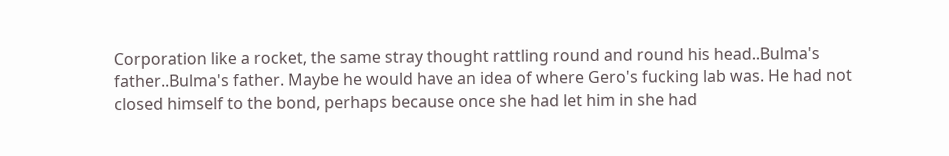Corporation like a rocket, the same stray thought rattling round and round his head..Bulma's father..Bulma's father. Maybe he would have an idea of where Gero's fucking lab was. He had not closed himself to the bond, perhaps because once she had let him in she had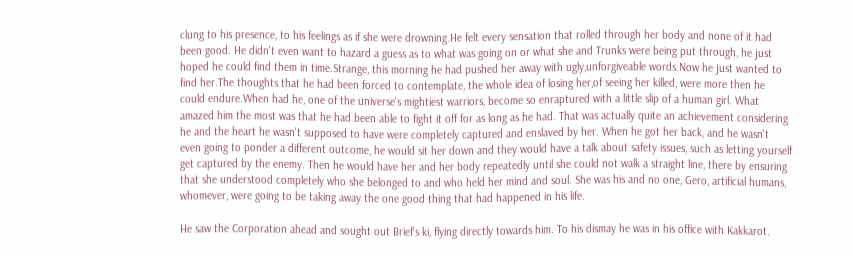clung to his presence, to his feelings as if she were drowning.He felt every sensation that rolled through her body and none of it had been good. He didn't even want to hazard a guess as to what was going on or what she and Trunks were being put through, he just hoped he could find them in time.Strange, this morning he had pushed her away with ugly,unforgiveable words.Now he just wanted to find her.The thoughts that he had been forced to contemplate, the whole idea of losing her,of seeing her killed, were more then he could endure.When had he, one of the universe's mightiest warriors, become so enraptured with a little slip of a human girl. What amazed him the most was that he had been able to fight it off for as long as he had. That was actually quite an achievement considering he and the heart he wasn't supposed to have were completely captured and enslaved by her. When he got her back, and he wasn't even going to ponder a different outcome, he would sit her down and they would have a talk about safety issues, such as letting yourself get captured by the enemy. Then he would have her and her body repeatedly until she could not walk a straight line, there by ensuring that she understood completely who she belonged to and who held her mind and soul. She was his and no one, Gero, artificial humans, whomever, were going to be taking away the one good thing that had happened in his life.

He saw the Corporation ahead and sought out Brief's ki, flying directly towards him. To his dismay he was in his office with Kakkarot.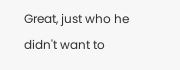Great, just who he didn't want to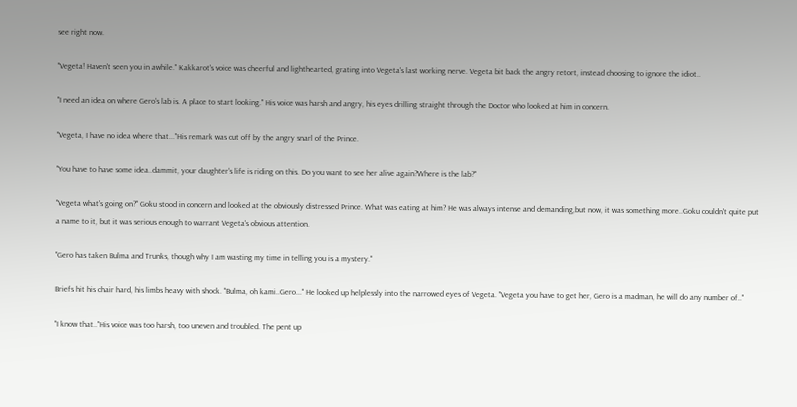see right now.

"Vegeta! Haven't seen you in awhile." Kakkarot's voice was cheerful and lighthearted, grating into Vegeta's last working nerve. Vegeta bit back the angry retort, instead choosing to ignore the idiot..

"I need an idea on where Gero's lab is. A place to start looking." His voice was harsh and angry, his eyes drilling straight through the Doctor who looked at him in concern.

"Vegeta, I have no idea where that..."His remark was cut off by the angry snarl of the Prince.

"You have to have some idea..dammit, your daughter's life is riding on this. Do you want to see her alive again?Where is the lab?"

"Vegeta what's going on?" Goku stood in concern and looked at the obviously distressed Prince. What was eating at him? He was always intense and demanding,but now, it was something more..Goku couldn't quite put a name to it, but it was serious enough to warrant Vegeta's obvious attention.

"Gero has taken Bulma and Trunks, though why I am wasting my time in telling you is a mystery."

Briefs hit his chair hard, his limbs heavy with shock. "Bulma, oh kami..Gero..." He looked up helplessly into the narrowed eyes of Vegeta. "Vegeta you have to get her, Gero is a madman, he will do any number of.."

"I know that.."His voice was too harsh, too uneven and troubled. The pent up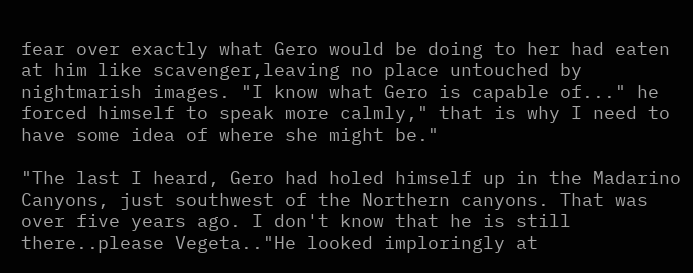fear over exactly what Gero would be doing to her had eaten at him like scavenger,leaving no place untouched by nightmarish images. "I know what Gero is capable of..." he forced himself to speak more calmly," that is why I need to have some idea of where she might be."

"The last I heard, Gero had holed himself up in the Madarino Canyons, just southwest of the Northern canyons. That was over five years ago. I don't know that he is still there..please Vegeta.."He looked imploringly at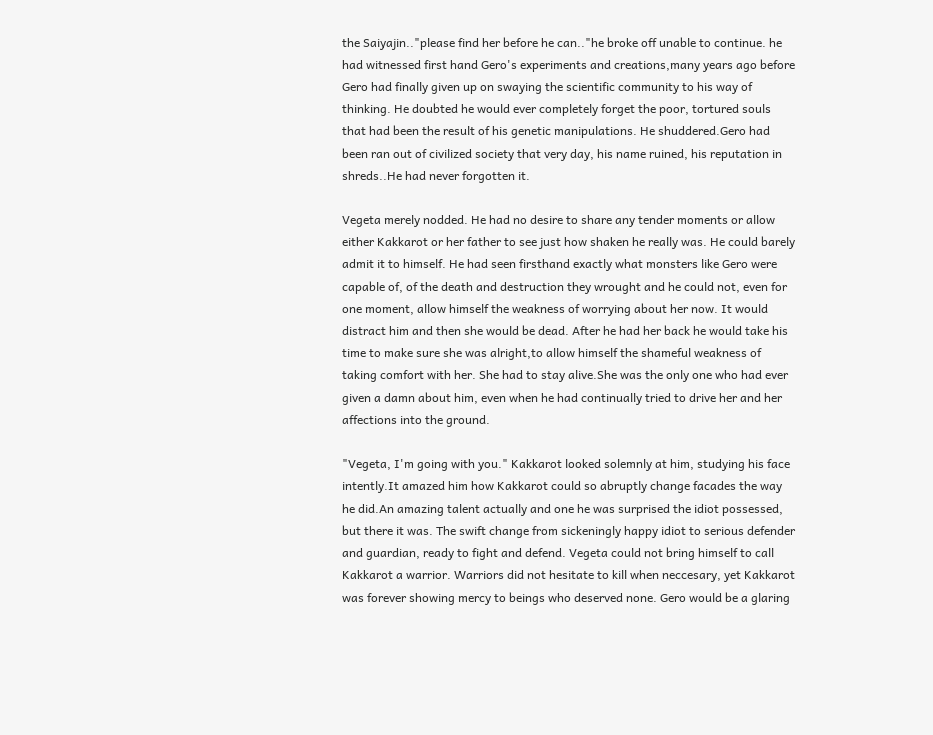the Saiyajin.."please find her before he can.."he broke off unable to continue. he had witnessed first hand Gero's experiments and creations,many years ago before Gero had finally given up on swaying the scientific community to his way of thinking. He doubted he would ever completely forget the poor, tortured souls that had been the result of his genetic manipulations. He shuddered.Gero had been ran out of civilized society that very day, his name ruined, his reputation in shreds..He had never forgotten it.

Vegeta merely nodded. He had no desire to share any tender moments or allow either Kakkarot or her father to see just how shaken he really was. He could barely admit it to himself. He had seen firsthand exactly what monsters like Gero were capable of, of the death and destruction they wrought and he could not, even for one moment, allow himself the weakness of worrying about her now. It would distract him and then she would be dead. After he had her back he would take his time to make sure she was alright,to allow himself the shameful weakness of taking comfort with her. She had to stay alive.She was the only one who had ever given a damn about him, even when he had continually tried to drive her and her affections into the ground.

"Vegeta, I'm going with you." Kakkarot looked solemnly at him, studying his face intently.It amazed him how Kakkarot could so abruptly change facades the way he did.An amazing talent actually and one he was surprised the idiot possessed, but there it was. The swift change from sickeningly happy idiot to serious defender and guardian, ready to fight and defend. Vegeta could not bring himself to call Kakkarot a warrior. Warriors did not hesitate to kill when neccesary, yet Kakkarot was forever showing mercy to beings who deserved none. Gero would be a glaring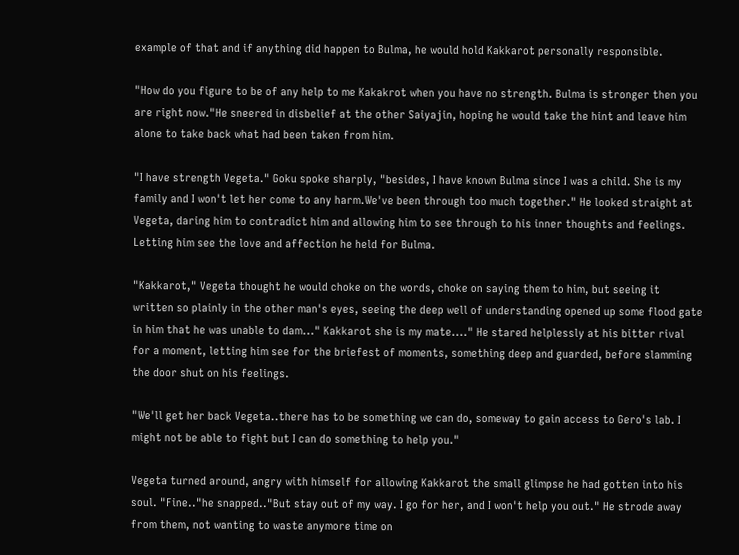example of that and if anything did happen to Bulma, he would hold Kakkarot personally responsible.

"How do you figure to be of any help to me Kakakrot when you have no strength. Bulma is stronger then you are right now."He sneered in disbelief at the other Saiyajin, hoping he would take the hint and leave him alone to take back what had been taken from him.

"I have strength Vegeta." Goku spoke sharply, "besides, I have known Bulma since I was a child. She is my family and I won't let her come to any harm.We've been through too much together." He looked straight at Vegeta, daring him to contradict him and allowing him to see through to his inner thoughts and feelings. Letting him see the love and affection he held for Bulma.

"Kakkarot," Vegeta thought he would choke on the words, choke on saying them to him, but seeing it written so plainly in the other man's eyes, seeing the deep well of understanding opened up some flood gate in him that he was unable to dam..." Kakkarot she is my mate...." He stared helplessly at his bitter rival for a moment, letting him see for the briefest of moments, something deep and guarded, before slamming the door shut on his feelings.

"We'll get her back Vegeta..there has to be something we can do, someway to gain access to Gero's lab. I might not be able to fight but I can do something to help you."

Vegeta turned around, angry with himself for allowing Kakkarot the small glimpse he had gotten into his soul. "Fine.."he snapped.."But stay out of my way. I go for her, and I won't help you out." He strode away from them, not wanting to waste anymore time on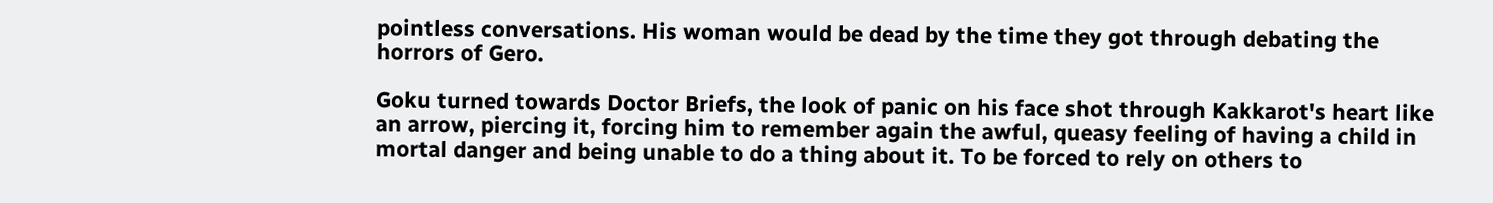pointless conversations. His woman would be dead by the time they got through debating the horrors of Gero.

Goku turned towards Doctor Briefs, the look of panic on his face shot through Kakkarot's heart like an arrow, piercing it, forcing him to remember again the awful, queasy feeling of having a child in mortal danger and being unable to do a thing about it. To be forced to rely on others to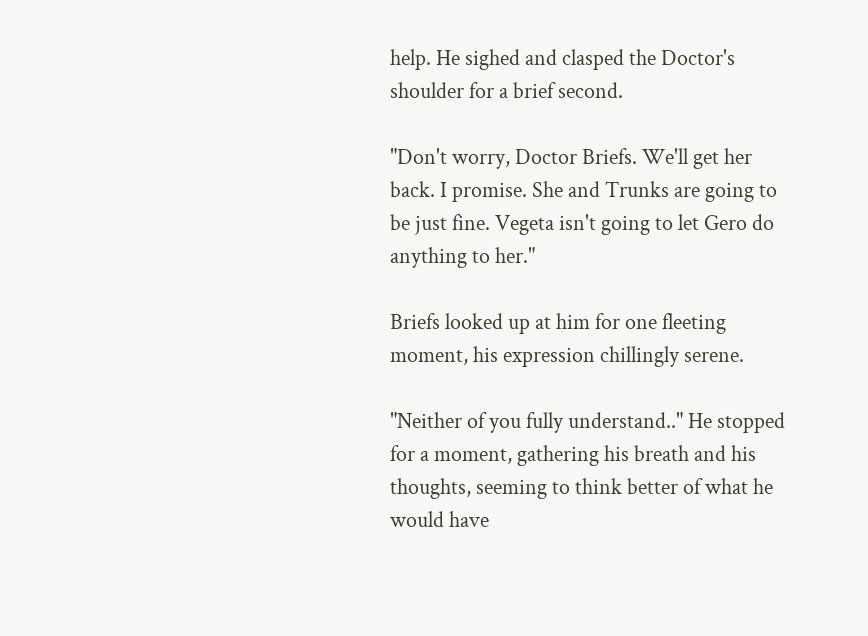help. He sighed and clasped the Doctor's shoulder for a brief second.

"Don't worry, Doctor Briefs. We'll get her back. I promise. She and Trunks are going to be just fine. Vegeta isn't going to let Gero do anything to her."

Briefs looked up at him for one fleeting moment, his expression chillingly serene.

"Neither of you fully understand.." He stopped for a moment, gathering his breath and his thoughts, seeming to think better of what he would have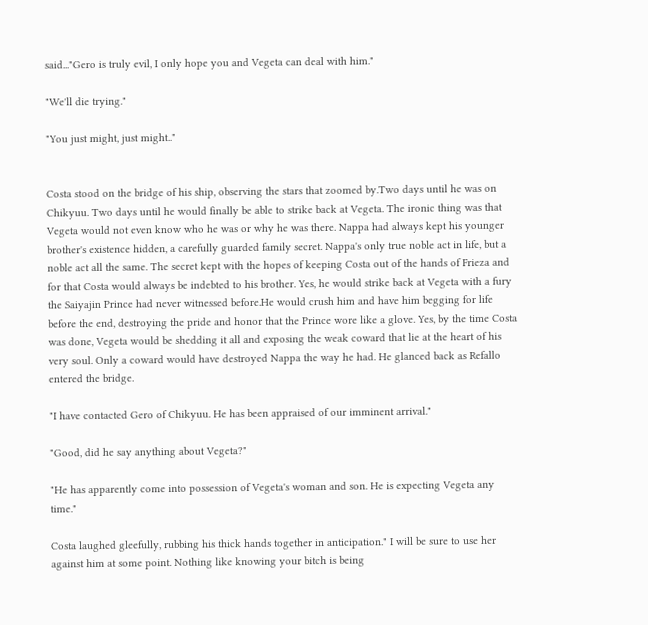said..."Gero is truly evil, I only hope you and Vegeta can deal with him."

"We'll die trying."

"You just might, just might.."


Costa stood on the bridge of his ship, observing the stars that zoomed by.Two days until he was on Chikyuu. Two days until he would finally be able to strike back at Vegeta. The ironic thing was that Vegeta would not even know who he was or why he was there. Nappa had always kept his younger brother's existence hidden, a carefully guarded family secret. Nappa's only true noble act in life, but a noble act all the same. The secret kept with the hopes of keeping Costa out of the hands of Frieza and for that Costa would always be indebted to his brother. Yes, he would strike back at Vegeta with a fury the Saiyajin Prince had never witnessed before.He would crush him and have him begging for life before the end, destroying the pride and honor that the Prince wore like a glove. Yes, by the time Costa was done, Vegeta would be shedding it all and exposing the weak coward that lie at the heart of his very soul. Only a coward would have destroyed Nappa the way he had. He glanced back as Refallo entered the bridge.

"I have contacted Gero of Chikyuu. He has been appraised of our imminent arrival."

"Good, did he say anything about Vegeta?"

"He has apparently come into possession of Vegeta's woman and son. He is expecting Vegeta any time."

Costa laughed gleefully, rubbing his thick hands together in anticipation." I will be sure to use her against him at some point. Nothing like knowing your bitch is being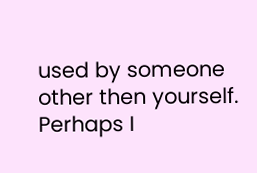used by someone other then yourself. Perhaps I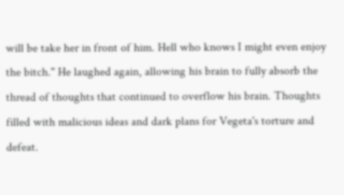will be take her in front of him. Hell who knows I might even enjoy the bitch." He laughed again, allowing his brain to fully absorb the thread of thoughts that continued to overflow his brain. Thoughts filled with malicious ideas and dark plans for Vegeta's torture and defeat.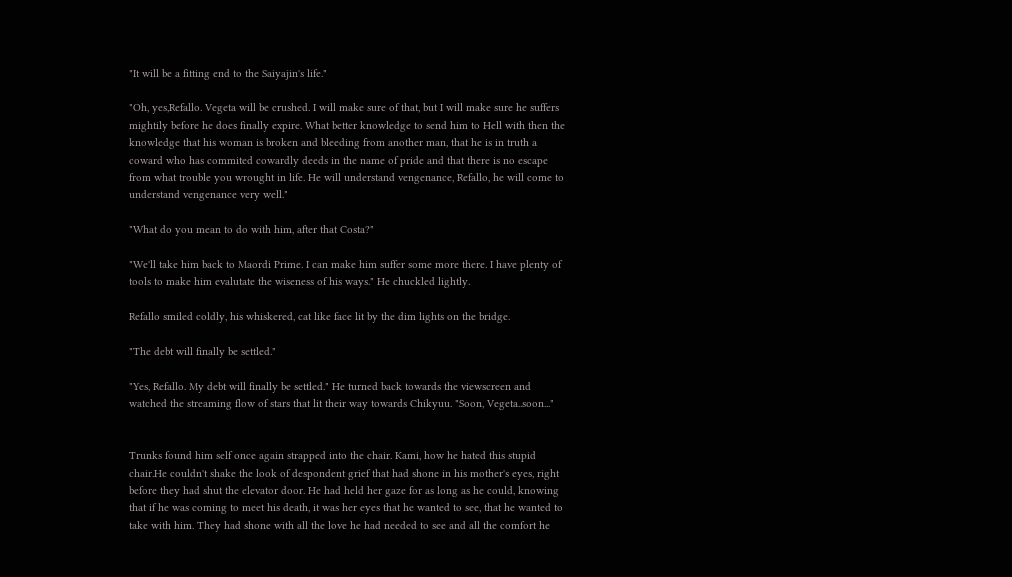"It will be a fitting end to the Saiyajin's life."

"Oh, yes,Refallo. Vegeta will be crushed. I will make sure of that, but I will make sure he suffers mightily before he does finally expire. What better knowledge to send him to Hell with then the knowledge that his woman is broken and bleeding from another man, that he is in truth a coward who has commited cowardly deeds in the name of pride and that there is no escape from what trouble you wrought in life. He will understand vengenance, Refallo, he will come to understand vengenance very well."

"What do you mean to do with him, after that Costa?"

"We'll take him back to Maordi Prime. I can make him suffer some more there. I have plenty of tools to make him evalutate the wiseness of his ways." He chuckled lightly.

Refallo smiled coldly, his whiskered, cat like face lit by the dim lights on the bridge.

"The debt will finally be settled."

"Yes, Refallo. My debt will finally be settled." He turned back towards the viewscreen and watched the streaming flow of stars that lit their way towards Chikyuu. "Soon, Vegeta..soon..."


Trunks found him self once again strapped into the chair. Kami, how he hated this stupid chair.He couldn't shake the look of despondent grief that had shone in his mother's eyes, right before they had shut the elevator door. He had held her gaze for as long as he could, knowing that if he was coming to meet his death, it was her eyes that he wanted to see, that he wanted to take with him. They had shone with all the love he had needed to see and all the comfort he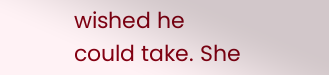wished he could take. She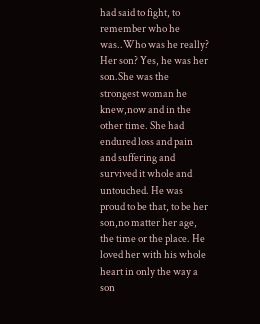had said to fight, to remember who he was..Who was he really? Her son? Yes, he was her son.She was the strongest woman he knew,now and in the other time. She had endured loss and pain and suffering and survived it whole and untouched. He was proud to be that, to be her son,no matter her age, the time or the place. He loved her with his whole heart in only the way a son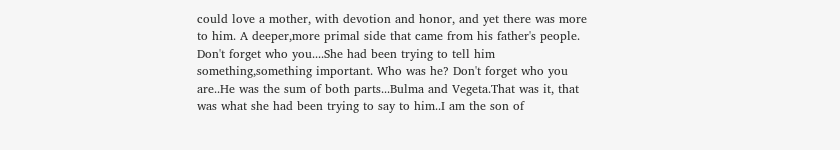could love a mother, with devotion and honor, and yet there was more to him. A deeper,more primal side that came from his father's people. Don't forget who you....She had been trying to tell him something,something important. Who was he? Don't forget who you are..He was the sum of both parts...Bulma and Vegeta.That was it, that was what she had been trying to say to him..I am the son of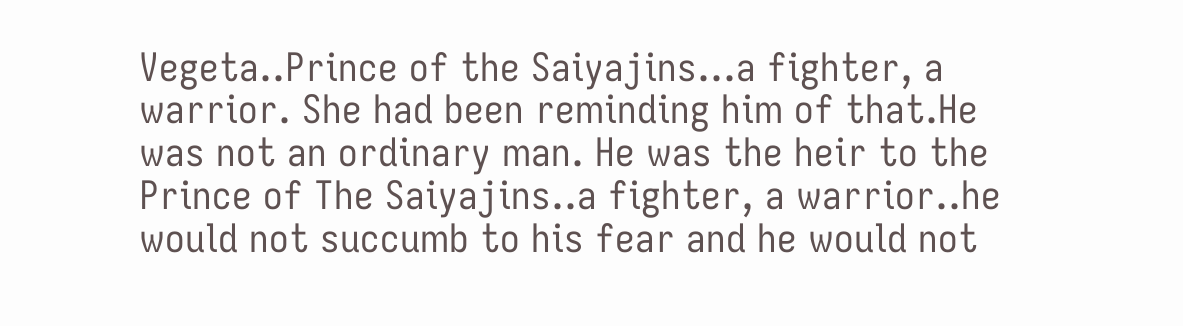Vegeta..Prince of the Saiyajins...a fighter, a warrior. She had been reminding him of that.He was not an ordinary man. He was the heir to the Prince of The Saiyajins..a fighter, a warrior..he would not succumb to his fear and he would not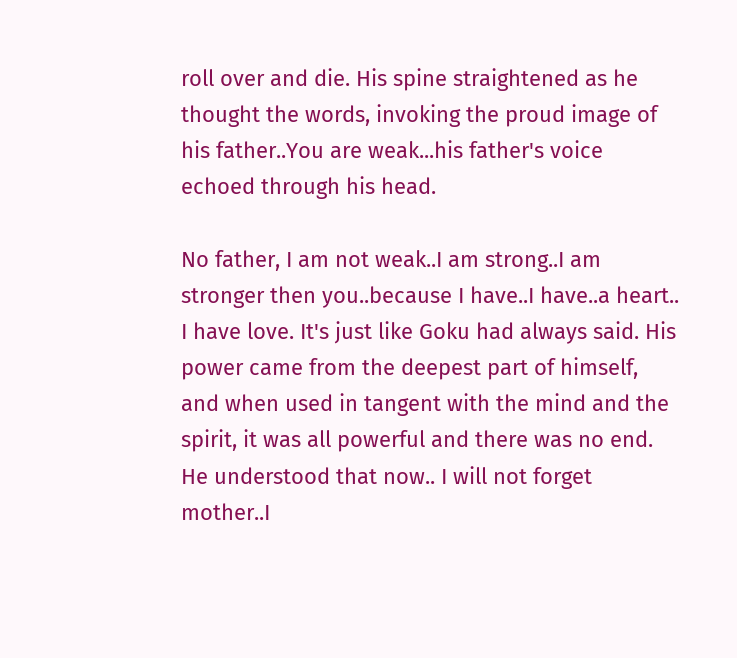roll over and die. His spine straightened as he thought the words, invoking the proud image of his father..You are weak...his father's voice echoed through his head.

No father, I am not weak..I am strong..I am stronger then you..because I have..I have..a heart.. I have love. It's just like Goku had always said. His power came from the deepest part of himself, and when used in tangent with the mind and the spirit, it was all powerful and there was no end. He understood that now.. I will not forget mother..I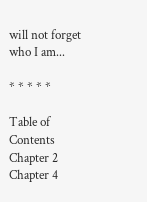will not forget who I am...

* * * * *

Table of Contents
Chapter 2
Chapter 4